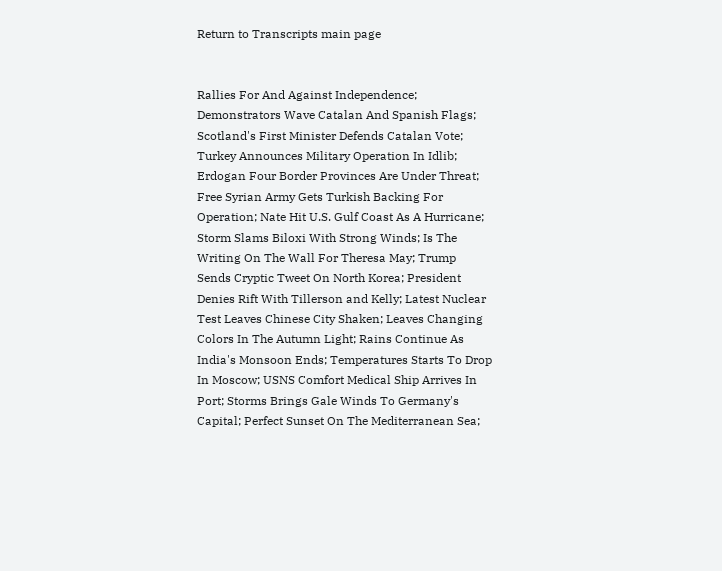Return to Transcripts main page


Rallies For And Against Independence; Demonstrators Wave Catalan And Spanish Flags; Scotland's First Minister Defends Catalan Vote; Turkey Announces Military Operation In Idlib; Erdogan Four Border Provinces Are Under Threat; Free Syrian Army Gets Turkish Backing For Operation; Nate Hit U.S. Gulf Coast As A Hurricane; Storm Slams Biloxi With Strong Winds; Is The Writing On The Wall For Theresa May; Trump Sends Cryptic Tweet On North Korea; President Denies Rift With Tillerson and Kelly; Latest Nuclear Test Leaves Chinese City Shaken; Leaves Changing Colors In The Autumn Light; Rains Continue As India's Monsoon Ends; Temperatures Starts To Drop In Moscow; USNS Comfort Medical Ship Arrives In Port; Storms Brings Gale Winds To Germany's Capital; Perfect Sunset On The Mediterranean Sea;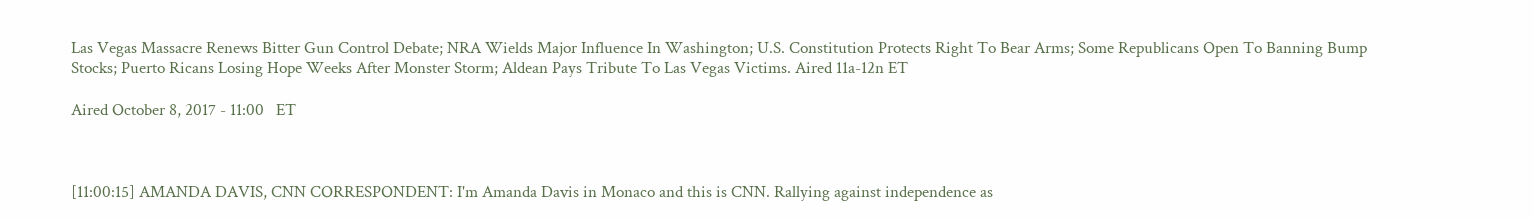Las Vegas Massacre Renews Bitter Gun Control Debate; NRA Wields Major Influence In Washington; U.S. Constitution Protects Right To Bear Arms; Some Republicans Open To Banning Bump Stocks; Puerto Ricans Losing Hope Weeks After Monster Storm; Aldean Pays Tribute To Las Vegas Victims. Aired 11a-12n ET

Aired October 8, 2017 - 11:00   ET



[11:00:15] AMANDA DAVIS, CNN CORRESPONDENT: I'm Amanda Davis in Monaco and this is CNN. Rallying against independence as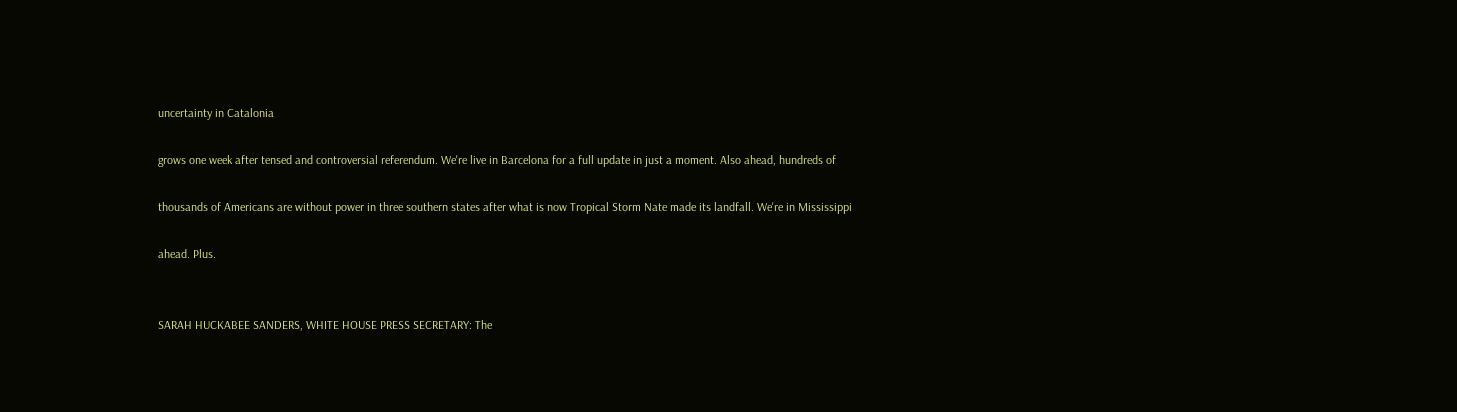uncertainty in Catalonia

grows one week after tensed and controversial referendum. We're live in Barcelona for a full update in just a moment. Also ahead, hundreds of

thousands of Americans are without power in three southern states after what is now Tropical Storm Nate made its landfall. We're in Mississippi

ahead. Plus.


SARAH HUCKABEE SANDERS, WHITE HOUSE PRESS SECRETARY: The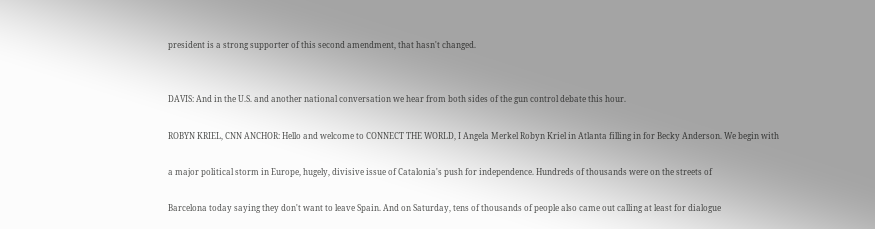president is a strong supporter of this second amendment, that hasn't changed.


DAVIS: And in the U.S. and another national conversation we hear from both sides of the gun control debate this hour.

ROBYN KRIEL, CNN ANCHOR: Hello and welcome to CONNECT THE WORLD, I Angela Merkel Robyn Kriel in Atlanta filling in for Becky Anderson. We begin with

a major political storm in Europe, hugely, divisive issue of Catalonia's push for independence. Hundreds of thousands were on the streets of

Barcelona today saying they don't want to leave Spain. And on Saturday, tens of thousands of people also came out calling at least for dialogue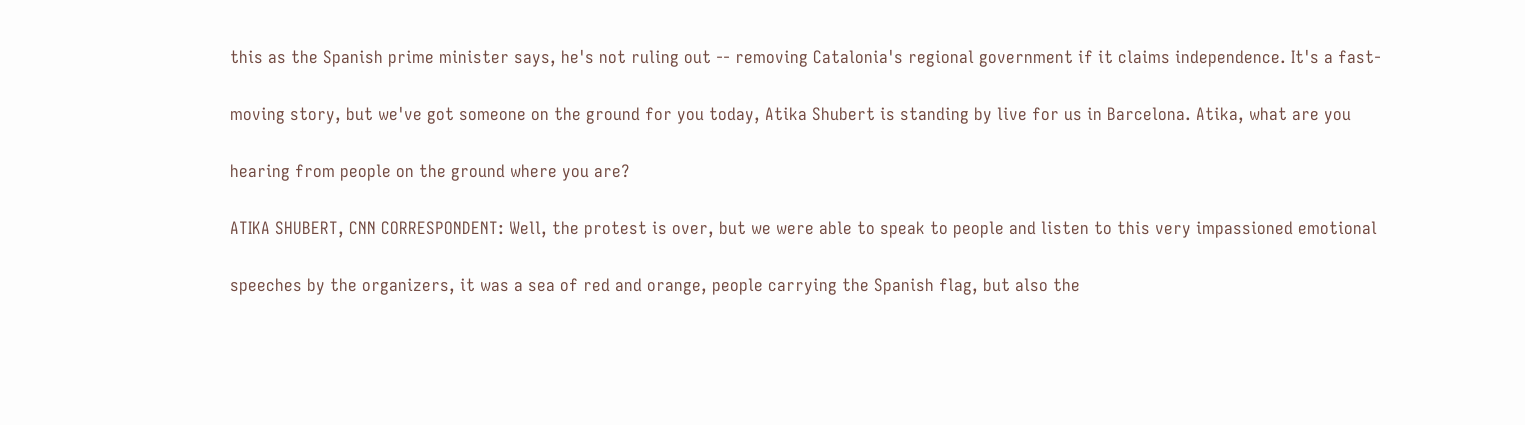this as the Spanish prime minister says, he's not ruling out -- removing Catalonia's regional government if it claims independence. It's a fast-

moving story, but we've got someone on the ground for you today, Atika Shubert is standing by live for us in Barcelona. Atika, what are you

hearing from people on the ground where you are?

ATIKA SHUBERT, CNN CORRESPONDENT: Well, the protest is over, but we were able to speak to people and listen to this very impassioned emotional

speeches by the organizers, it was a sea of red and orange, people carrying the Spanish flag, but also the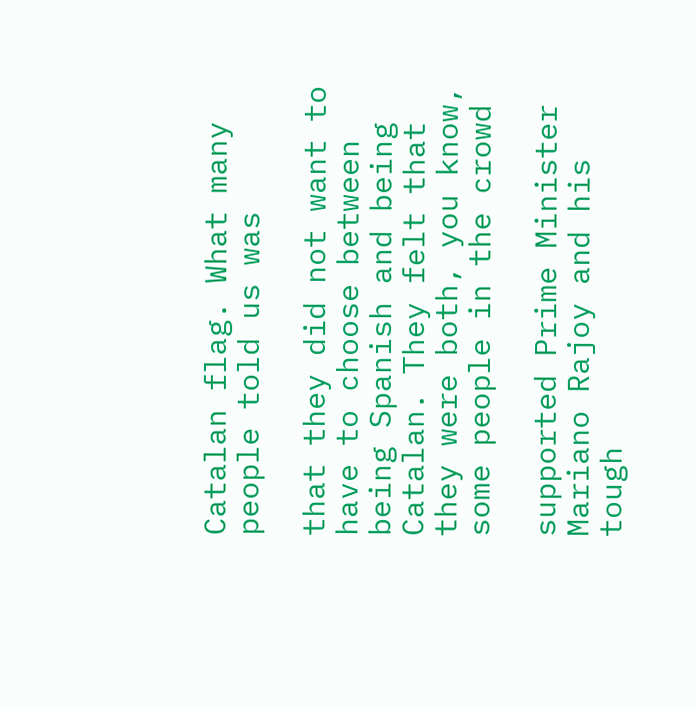Catalan flag. What many people told us was

that they did not want to have to choose between being Spanish and being Catalan. They felt that they were both, you know, some people in the crowd

supported Prime Minister Mariano Rajoy and his tough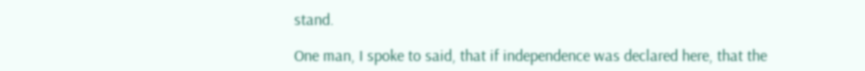stand.

One man, I spoke to said, that if independence was declared here, that the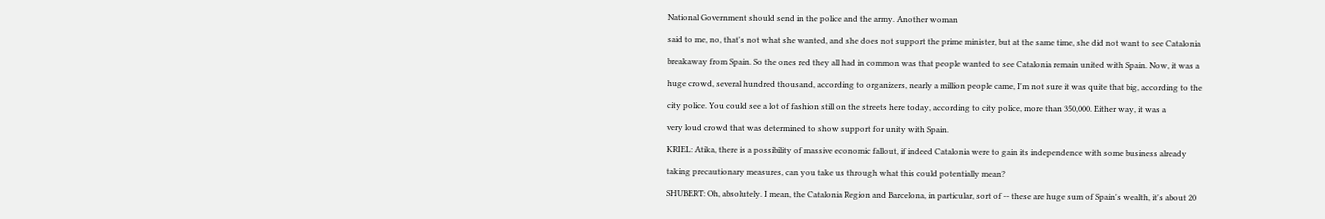National Government should send in the police and the army. Another woman

said to me, no, that's not what she wanted, and she does not support the prime minister, but at the same time, she did not want to see Catalonia

breakaway from Spain. So the ones red they all had in common was that people wanted to see Catalonia remain united with Spain. Now, it was a

huge crowd, several hundred thousand, according to organizers, nearly a million people came, I'm not sure it was quite that big, according to the

city police. You could see a lot of fashion still on the streets here today, according to city police, more than 350,000. Either way, it was a

very loud crowd that was determined to show support for unity with Spain.

KRIEL: Atika, there is a possibility of massive economic fallout, if indeed Catalonia were to gain its independence with some business already

taking precautionary measures, can you take us through what this could potentially mean?

SHUBERT: Oh, absolutely. I mean, the Catalonia Region and Barcelona, in particular, sort of -- these are huge sum of Spain's wealth, it's about 20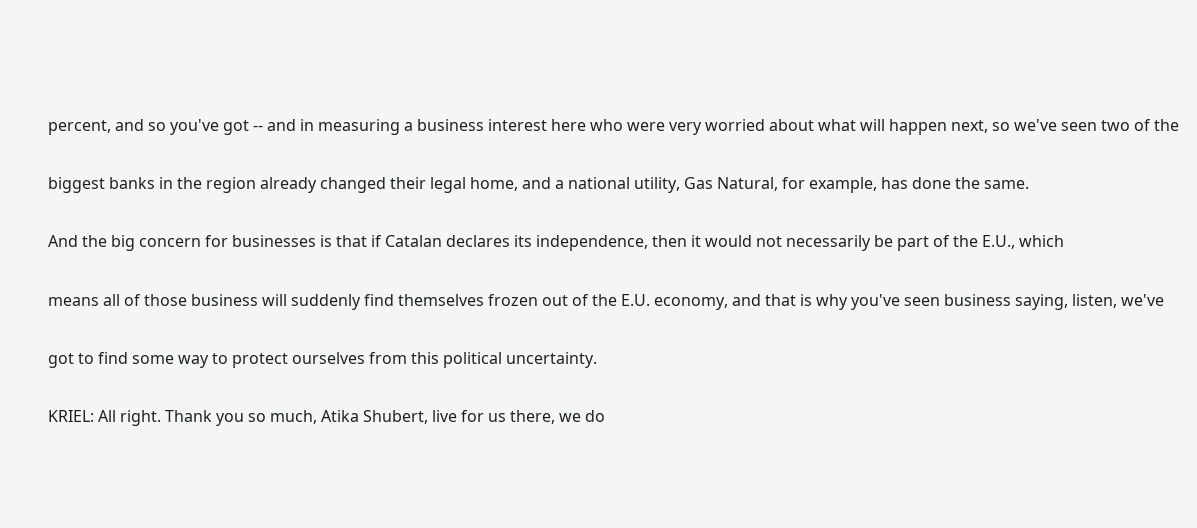percent, and so you've got -- and in measuring a business interest here who were very worried about what will happen next, so we've seen two of the

biggest banks in the region already changed their legal home, and a national utility, Gas Natural, for example, has done the same.

And the big concern for businesses is that if Catalan declares its independence, then it would not necessarily be part of the E.U., which

means all of those business will suddenly find themselves frozen out of the E.U. economy, and that is why you've seen business saying, listen, we've

got to find some way to protect ourselves from this political uncertainty.

KRIEL: All right. Thank you so much, Atika Shubert, live for us there, we do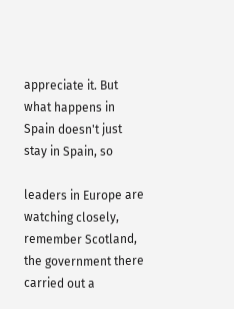appreciate it. But what happens in Spain doesn't just stay in Spain, so

leaders in Europe are watching closely, remember Scotland, the government there carried out a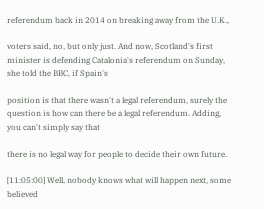referendum back in 2014 on breaking away from the U.K.,

voters said, no, but only just. And now, Scotland's first minister is defending Catalonia's referendum on Sunday, she told the BBC, if Spain's

position is that there wasn't a legal referendum, surely the question is how can there be a legal referendum. Adding, you can't simply say that

there is no legal way for people to decide their own future.

[11:05:00] Well, nobody knows what will happen next, some believed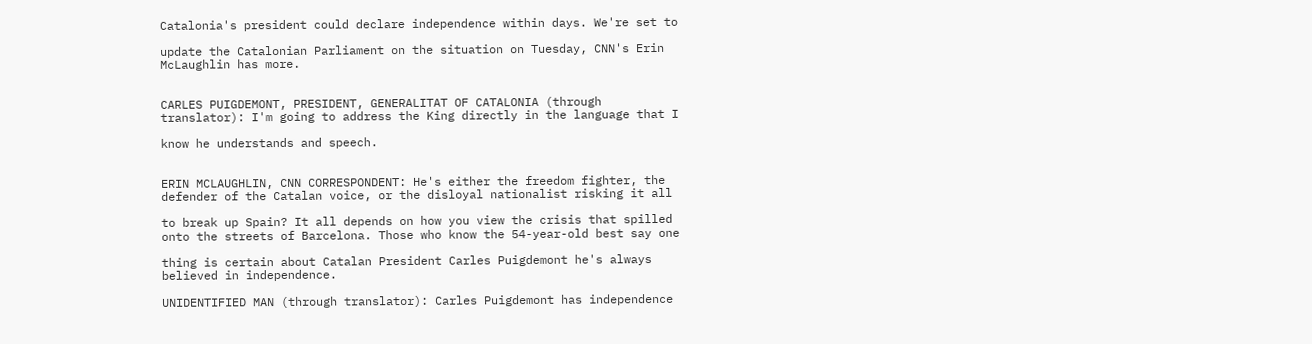Catalonia's president could declare independence within days. We're set to

update the Catalonian Parliament on the situation on Tuesday, CNN's Erin McLaughlin has more.


CARLES PUIGDEMONT, PRESIDENT, GENERALITAT OF CATALONIA (through translator): I'm going to address the King directly in the language that I

know he understands and speech.


ERIN MCLAUGHLIN, CNN CORRESPONDENT: He's either the freedom fighter, the defender of the Catalan voice, or the disloyal nationalist risking it all

to break up Spain? It all depends on how you view the crisis that spilled onto the streets of Barcelona. Those who know the 54-year-old best say one

thing is certain about Catalan President Carles Puigdemont he's always believed in independence.

UNIDENTIFIED MAN (through translator): Carles Puigdemont has independence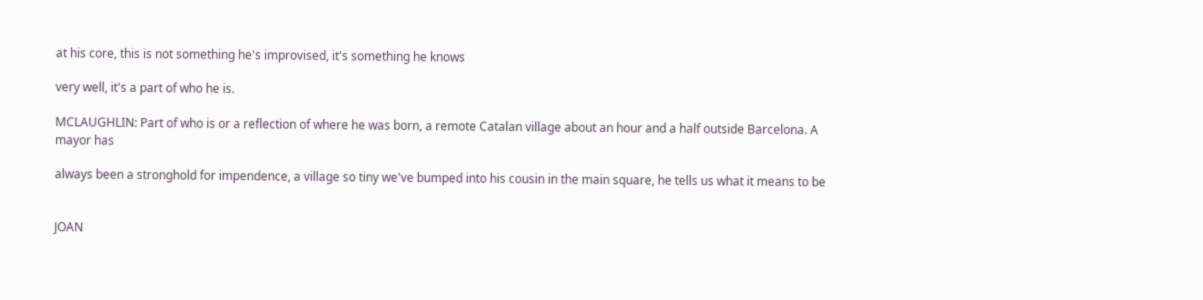at his core, this is not something he's improvised, it's something he knows

very well, it's a part of who he is.

MCLAUGHLIN: Part of who is or a reflection of where he was born, a remote Catalan village about an hour and a half outside Barcelona. A mayor has

always been a stronghold for impendence, a village so tiny we've bumped into his cousin in the main square, he tells us what it means to be


JOAN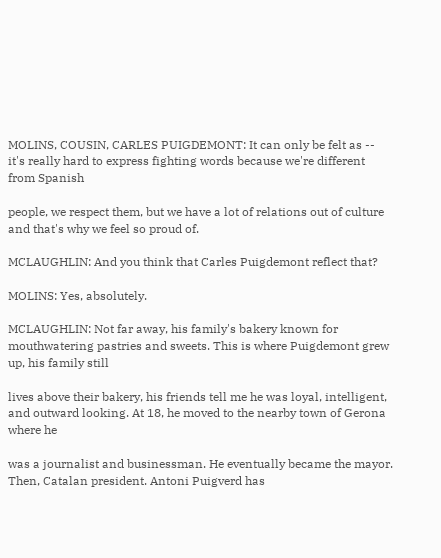MOLINS, COUSIN, CARLES PUIGDEMONT: It can only be felt as -- it's really hard to express fighting words because we're different from Spanish

people, we respect them, but we have a lot of relations out of culture and that's why we feel so proud of.

MCLAUGHLIN: And you think that Carles Puigdemont reflect that?

MOLINS: Yes, absolutely.

MCLAUGHLIN: Not far away, his family's bakery known for mouthwatering pastries and sweets. This is where Puigdemont grew up, his family still

lives above their bakery, his friends tell me he was loyal, intelligent, and outward looking. At 18, he moved to the nearby town of Gerona where he

was a journalist and businessman. He eventually became the mayor. Then, Catalan president. Antoni Puigverd has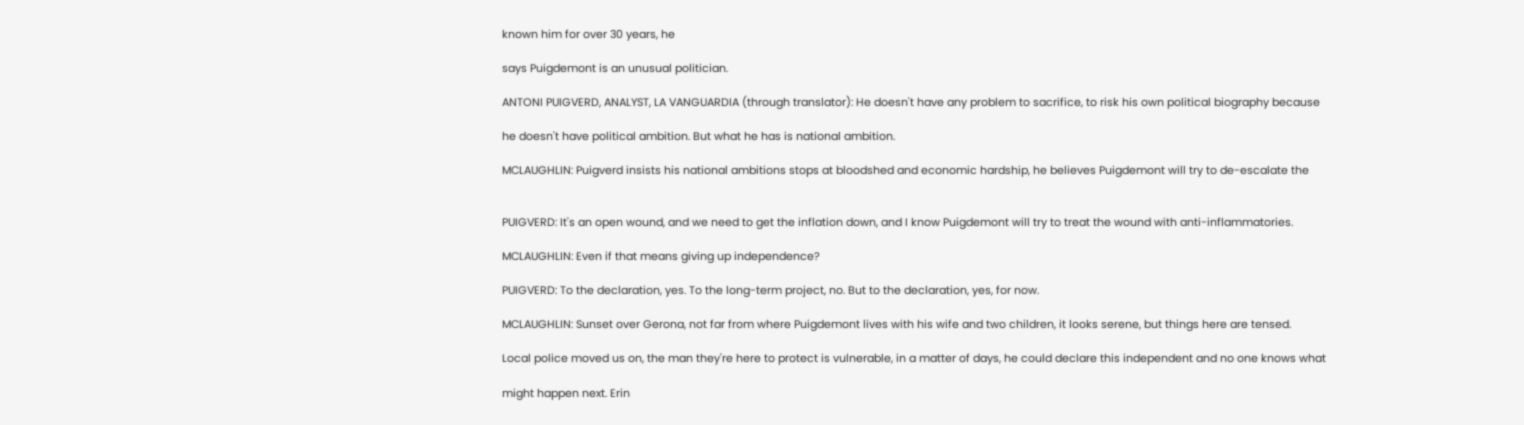known him for over 30 years, he

says Puigdemont is an unusual politician.

ANTONI PUIGVERD, ANALYST, LA VANGUARDIA (through translator): He doesn't have any problem to sacrifice, to risk his own political biography because

he doesn't have political ambition. But what he has is national ambition.

MCLAUGHLIN: Puigverd insists his national ambitions stops at bloodshed and economic hardship, he believes Puigdemont will try to de-escalate the


PUIGVERD: It's an open wound, and we need to get the inflation down, and I know Puigdemont will try to treat the wound with anti-inflammatories.

MCLAUGHLIN: Even if that means giving up independence?

PUIGVERD: To the declaration, yes. To the long-term project, no. But to the declaration, yes, for now.

MCLAUGHLIN: Sunset over Gerona, not far from where Puigdemont lives with his wife and two children, it looks serene, but things here are tensed.

Local police moved us on, the man they're here to protect is vulnerable, in a matter of days, he could declare this independent and no one knows what

might happen next. Erin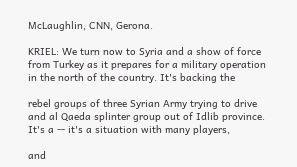McLaughlin, CNN, Gerona.

KRIEL: We turn now to Syria and a show of force from Turkey as it prepares for a military operation in the north of the country. It's backing the

rebel groups of three Syrian Army trying to drive and al Qaeda splinter group out of Idlib province. It's a -- it's a situation with many players,

and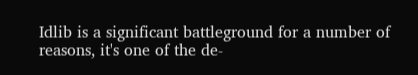Idlib is a significant battleground for a number of reasons, it's one of the de-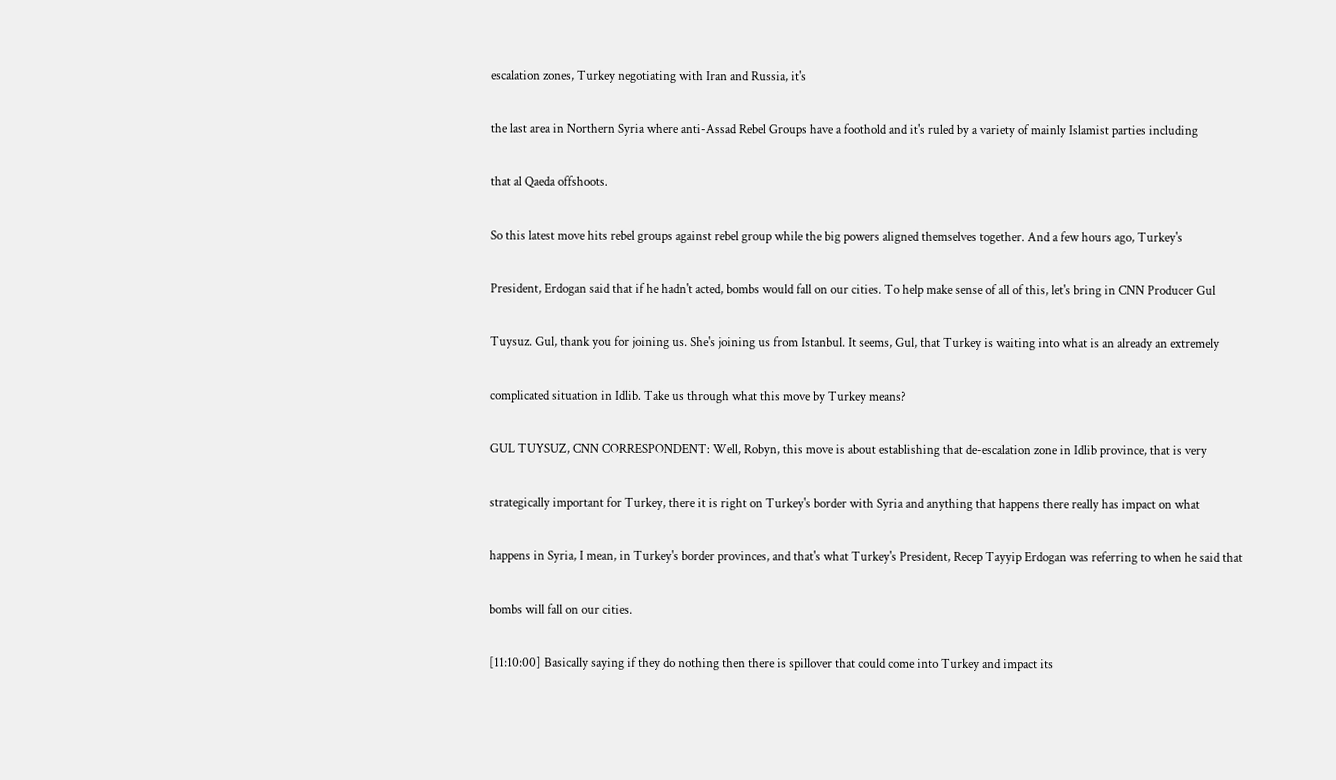escalation zones, Turkey negotiating with Iran and Russia, it's

the last area in Northern Syria where anti-Assad Rebel Groups have a foothold and it's ruled by a variety of mainly Islamist parties including

that al Qaeda offshoots.

So this latest move hits rebel groups against rebel group while the big powers aligned themselves together. And a few hours ago, Turkey's

President, Erdogan said that if he hadn't acted, bombs would fall on our cities. To help make sense of all of this, let's bring in CNN Producer Gul

Tuysuz. Gul, thank you for joining us. She's joining us from Istanbul. It seems, Gul, that Turkey is waiting into what is an already an extremely

complicated situation in Idlib. Take us through what this move by Turkey means?

GUL TUYSUZ, CNN CORRESPONDENT: Well, Robyn, this move is about establishing that de-escalation zone in Idlib province, that is very

strategically important for Turkey, there it is right on Turkey's border with Syria and anything that happens there really has impact on what

happens in Syria, I mean, in Turkey's border provinces, and that's what Turkey's President, Recep Tayyip Erdogan was referring to when he said that

bombs will fall on our cities.

[11:10:00] Basically saying if they do nothing then there is spillover that could come into Turkey and impact its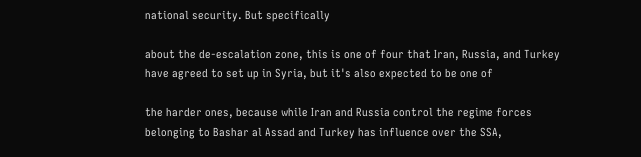national security. But specifically

about the de-escalation zone, this is one of four that Iran, Russia, and Turkey have agreed to set up in Syria, but it's also expected to be one of

the harder ones, because while Iran and Russia control the regime forces belonging to Bashar al Assad and Turkey has influence over the SSA,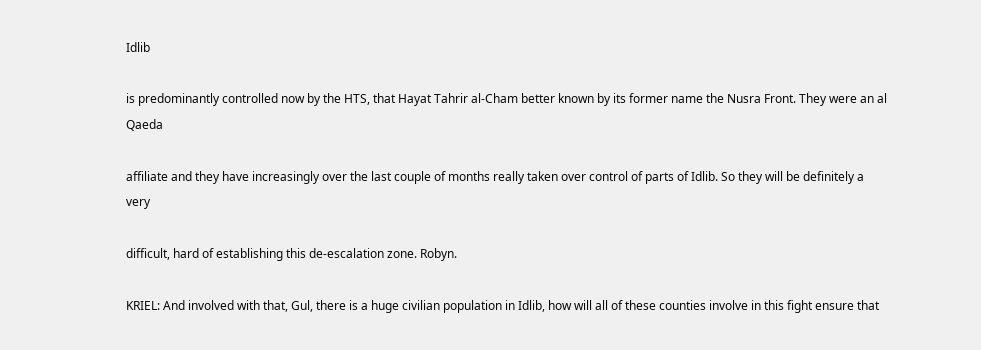Idlib

is predominantly controlled now by the HTS, that Hayat Tahrir al-Cham better known by its former name the Nusra Front. They were an al Qaeda

affiliate and they have increasingly over the last couple of months really taken over control of parts of Idlib. So they will be definitely a very

difficult, hard of establishing this de-escalation zone. Robyn.

KRIEL: And involved with that, Gul, there is a huge civilian population in Idlib, how will all of these counties involve in this fight ensure that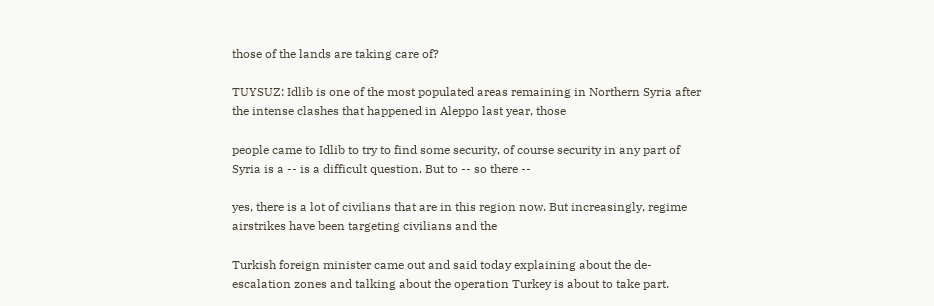those of the lands are taking care of?

TUYSUZ: Idlib is one of the most populated areas remaining in Northern Syria after the intense clashes that happened in Aleppo last year, those

people came to Idlib to try to find some security, of course security in any part of Syria is a -- is a difficult question. But to -- so there --

yes, there is a lot of civilians that are in this region now. But increasingly, regime airstrikes have been targeting civilians and the

Turkish foreign minister came out and said today explaining about the de- escalation zones and talking about the operation Turkey is about to take part.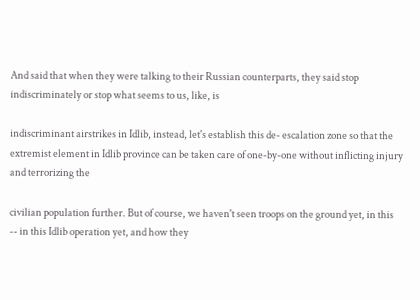And said that when they were talking to their Russian counterparts, they said stop indiscriminately or stop what seems to us, like, is

indiscriminant airstrikes in Idlib, instead, let's establish this de- escalation zone so that the extremist element in Idlib province can be taken care of one-by-one without inflicting injury and terrorizing the

civilian population further. But of course, we haven't seen troops on the ground yet, in this -- in this Idlib operation yet, and how they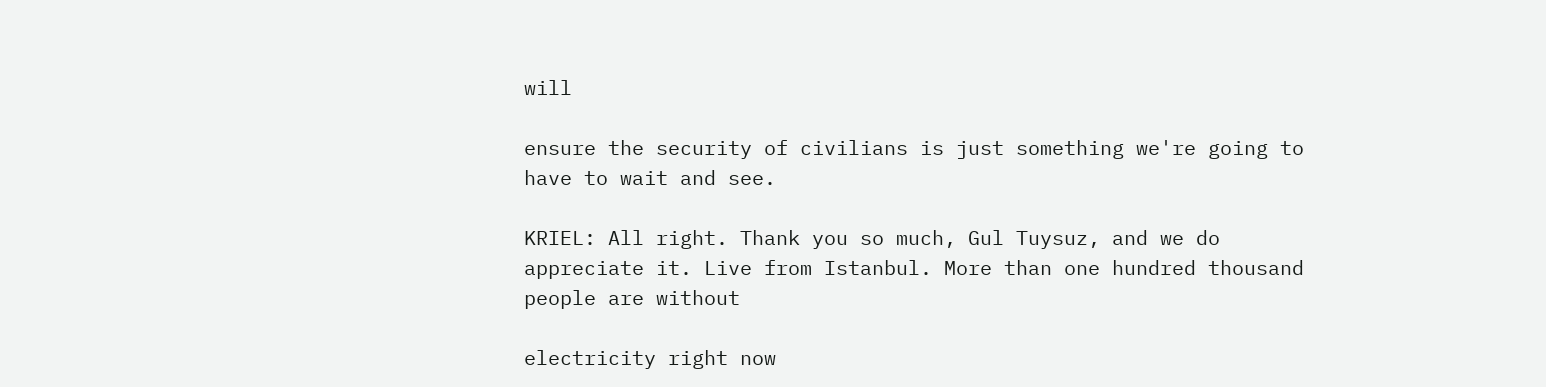will

ensure the security of civilians is just something we're going to have to wait and see.

KRIEL: All right. Thank you so much, Gul Tuysuz, and we do appreciate it. Live from Istanbul. More than one hundred thousand people are without

electricity right now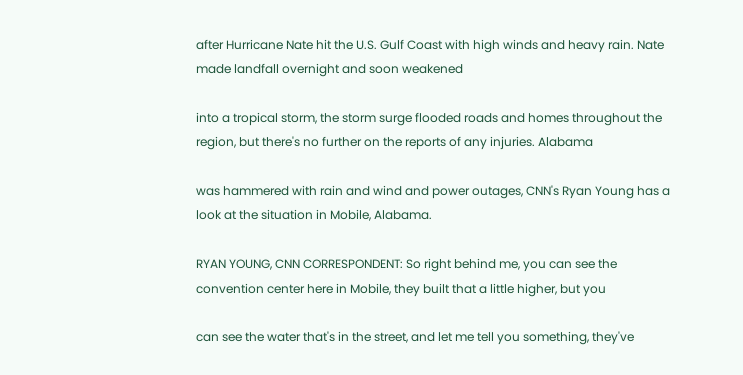after Hurricane Nate hit the U.S. Gulf Coast with high winds and heavy rain. Nate made landfall overnight and soon weakened

into a tropical storm, the storm surge flooded roads and homes throughout the region, but there's no further on the reports of any injuries. Alabama

was hammered with rain and wind and power outages, CNN's Ryan Young has a look at the situation in Mobile, Alabama.

RYAN YOUNG, CNN CORRESPONDENT: So right behind me, you can see the convention center here in Mobile, they built that a little higher, but you

can see the water that's in the street, and let me tell you something, they've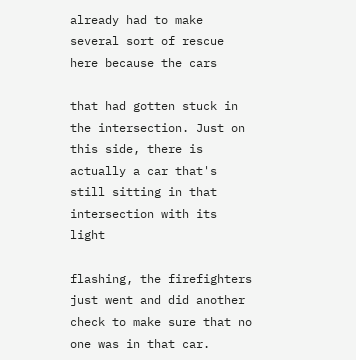already had to make several sort of rescue here because the cars

that had gotten stuck in the intersection. Just on this side, there is actually a car that's still sitting in that intersection with its light

flashing, the firefighters just went and did another check to make sure that no one was in that car.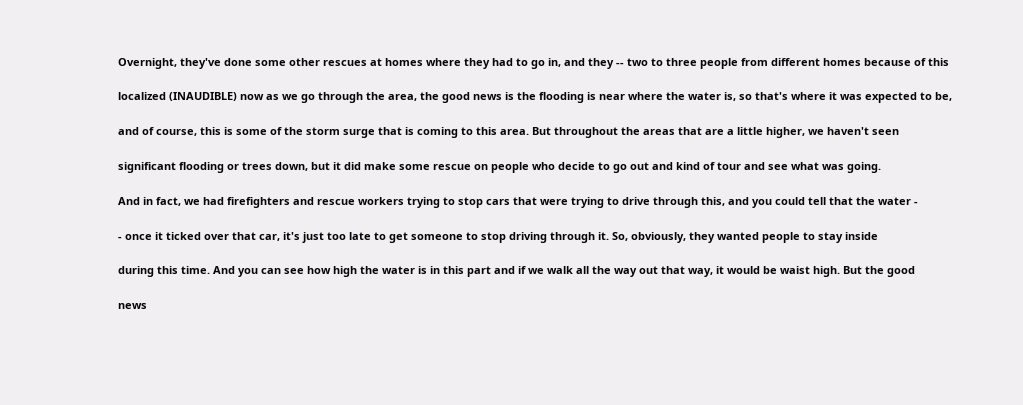Overnight, they've done some other rescues at homes where they had to go in, and they -- two to three people from different homes because of this

localized (INAUDIBLE) now as we go through the area, the good news is the flooding is near where the water is, so that's where it was expected to be,

and of course, this is some of the storm surge that is coming to this area. But throughout the areas that are a little higher, we haven't seen

significant flooding or trees down, but it did make some rescue on people who decide to go out and kind of tour and see what was going.

And in fact, we had firefighters and rescue workers trying to stop cars that were trying to drive through this, and you could tell that the water -

- once it ticked over that car, it's just too late to get someone to stop driving through it. So, obviously, they wanted people to stay inside

during this time. And you can see how high the water is in this part and if we walk all the way out that way, it would be waist high. But the good

news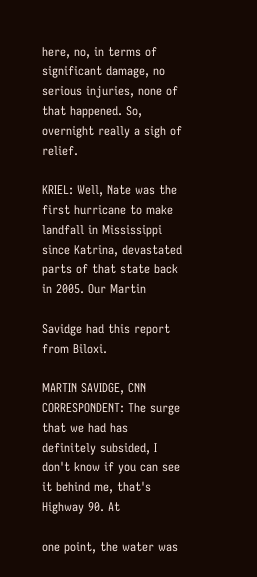here, no, in terms of significant damage, no serious injuries, none of that happened. So, overnight really a sigh of relief.

KRIEL: Well, Nate was the first hurricane to make landfall in Mississippi since Katrina, devastated parts of that state back in 2005. Our Martin

Savidge had this report from Biloxi.

MARTIN SAVIDGE, CNN CORRESPONDENT: The surge that we had has definitely subsided, I don't know if you can see it behind me, that's Highway 90. At

one point, the water was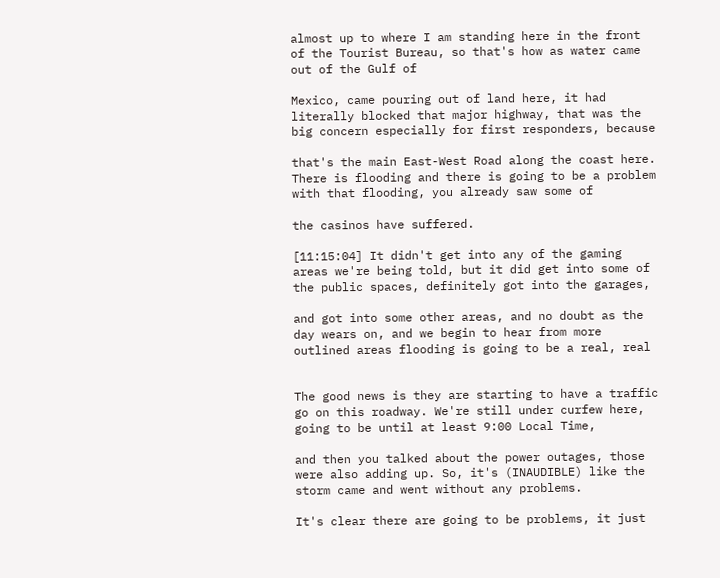almost up to where I am standing here in the front of the Tourist Bureau, so that's how as water came out of the Gulf of

Mexico, came pouring out of land here, it had literally blocked that major highway, that was the big concern especially for first responders, because

that's the main East-West Road along the coast here. There is flooding and there is going to be a problem with that flooding, you already saw some of

the casinos have suffered.

[11:15:04] It didn't get into any of the gaming areas we're being told, but it did get into some of the public spaces, definitely got into the garages,

and got into some other areas, and no doubt as the day wears on, and we begin to hear from more outlined areas flooding is going to be a real, real


The good news is they are starting to have a traffic go on this roadway. We're still under curfew here, going to be until at least 9:00 Local Time,

and then you talked about the power outages, those were also adding up. So, it's (INAUDIBLE) like the storm came and went without any problems.

It's clear there are going to be problems, it just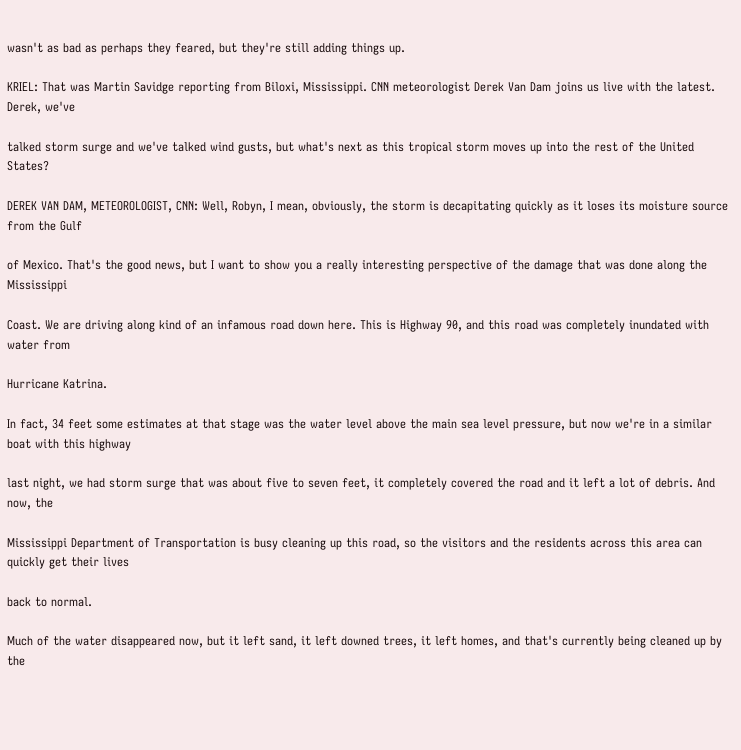wasn't as bad as perhaps they feared, but they're still adding things up.

KRIEL: That was Martin Savidge reporting from Biloxi, Mississippi. CNN meteorologist Derek Van Dam joins us live with the latest. Derek, we've

talked storm surge and we've talked wind gusts, but what's next as this tropical storm moves up into the rest of the United States?

DEREK VAN DAM, METEOROLOGIST, CNN: Well, Robyn, I mean, obviously, the storm is decapitating quickly as it loses its moisture source from the Gulf

of Mexico. That's the good news, but I want to show you a really interesting perspective of the damage that was done along the Mississippi

Coast. We are driving along kind of an infamous road down here. This is Highway 90, and this road was completely inundated with water from

Hurricane Katrina.

In fact, 34 feet some estimates at that stage was the water level above the main sea level pressure, but now we're in a similar boat with this highway

last night, we had storm surge that was about five to seven feet, it completely covered the road and it left a lot of debris. And now, the

Mississippi Department of Transportation is busy cleaning up this road, so the visitors and the residents across this area can quickly get their lives

back to normal.

Much of the water disappeared now, but it left sand, it left downed trees, it left homes, and that's currently being cleaned up by the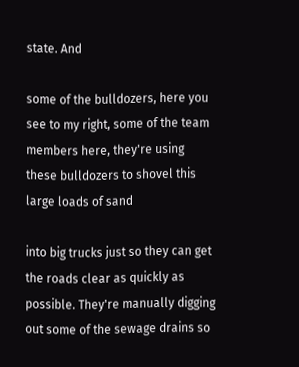state. And

some of the bulldozers, here you see to my right, some of the team members here, they're using these bulldozers to shovel this large loads of sand

into big trucks just so they can get the roads clear as quickly as possible. They're manually digging out some of the sewage drains so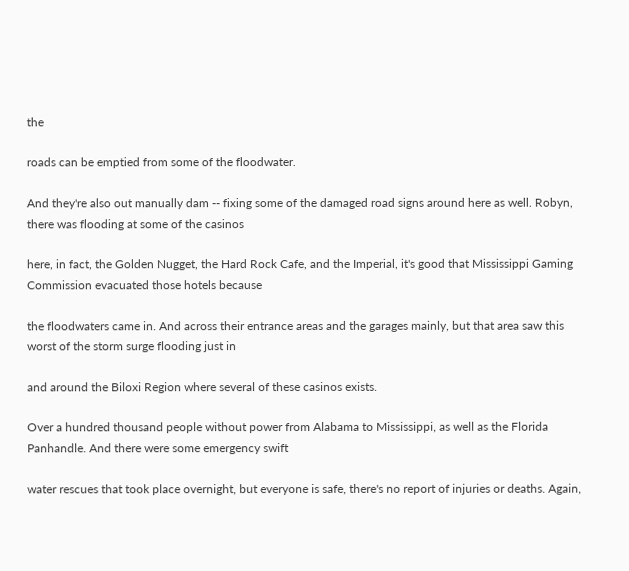the

roads can be emptied from some of the floodwater.

And they're also out manually dam -- fixing some of the damaged road signs around here as well. Robyn, there was flooding at some of the casinos

here, in fact, the Golden Nugget, the Hard Rock Cafe, and the Imperial, it's good that Mississippi Gaming Commission evacuated those hotels because

the floodwaters came in. And across their entrance areas and the garages mainly, but that area saw this worst of the storm surge flooding just in

and around the Biloxi Region where several of these casinos exists.

Over a hundred thousand people without power from Alabama to Mississippi, as well as the Florida Panhandle. And there were some emergency swift

water rescues that took place overnight, but everyone is safe, there's no report of injuries or deaths. Again,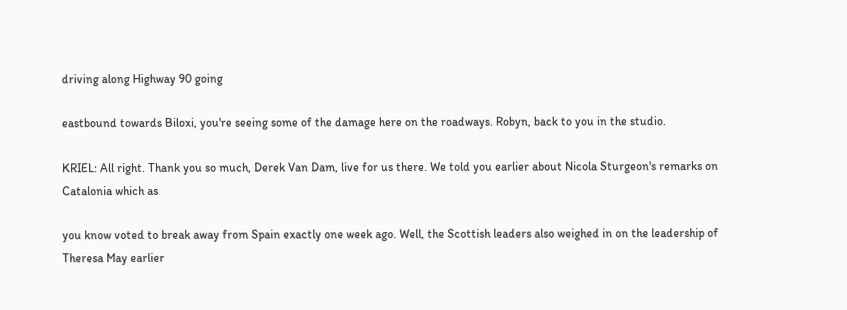driving along Highway 90 going

eastbound towards Biloxi, you're seeing some of the damage here on the roadways. Robyn, back to you in the studio.

KRIEL: All right. Thank you so much, Derek Van Dam, live for us there. We told you earlier about Nicola Sturgeon's remarks on Catalonia which as

you know voted to break away from Spain exactly one week ago. Well, the Scottish leaders also weighed in on the leadership of Theresa May earlier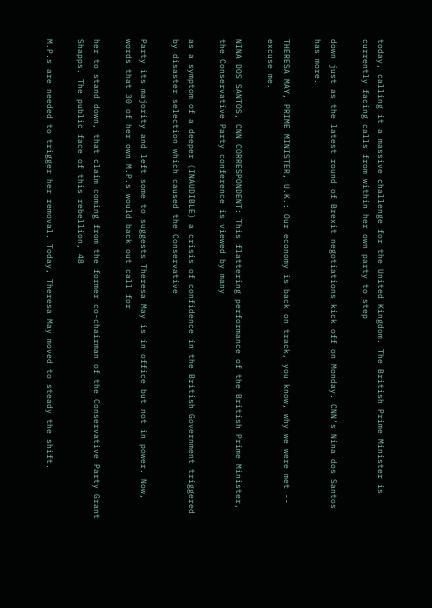today, calling it a massive challenge for the United Kingdom. The British Prime Minister is currently facing calls from within her own party to step

down just as the latest round of Brexit negotiations kick off on Monday. CNN's Nina dos Santos has more.

THERESA MAY, PRIME MINISTER, U.K.: Our economy is back on track, you know, why we were met -- excuse me.

NINA DOS SANTOS, CNN CORRESPONDENT: This flattering performance of the British Prime Minister, the Conservative Party conference is viewed by many

as a symptom of a deeper (INAUDIBLE) a crisis of confidence in the British Government triggered by disaster selection which caused the Conservative

Party its majority and left some to suggests Theresa May is in office but not in power. Now, words that 30 of her own M.P.s would back out call for

her to stand down, that claim coming from the former co-chairman of the Conservative Party Grant Shapps. The public face of this rebellion, 48

M.P.s are needed to trigger her removal. Today, Theresa May moved to steady the shift.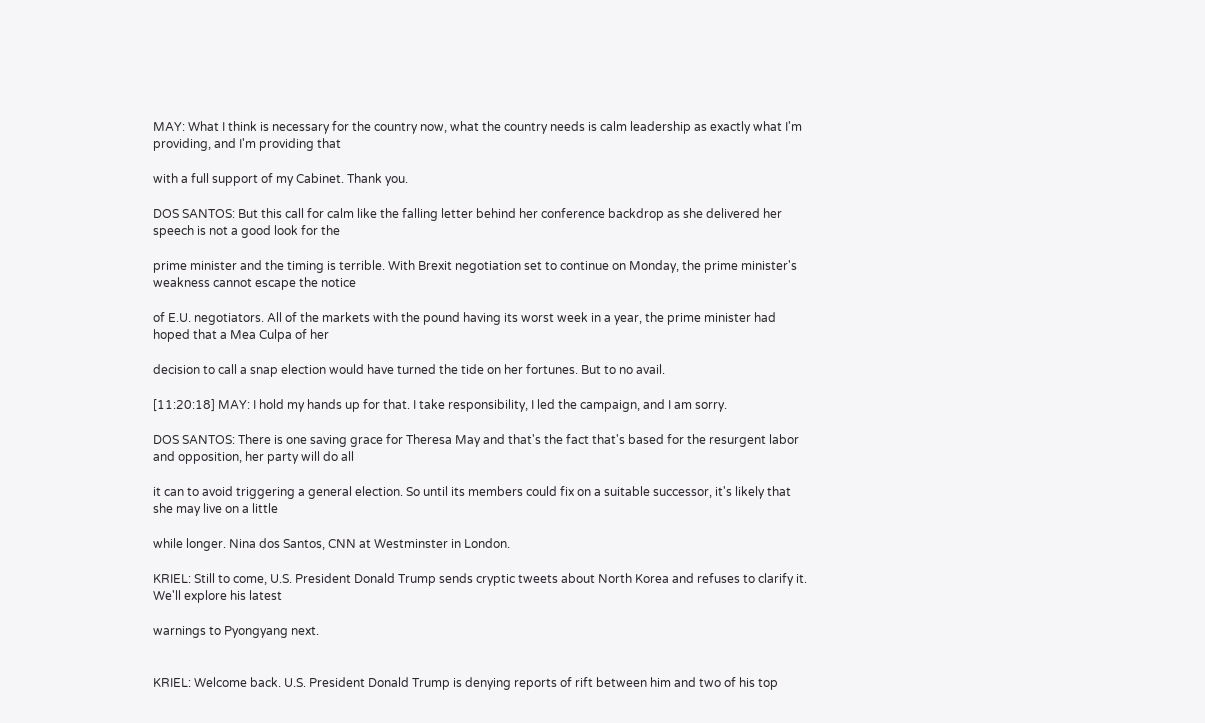MAY: What I think is necessary for the country now, what the country needs is calm leadership as exactly what I'm providing, and I'm providing that

with a full support of my Cabinet. Thank you.

DOS SANTOS: But this call for calm like the falling letter behind her conference backdrop as she delivered her speech is not a good look for the

prime minister and the timing is terrible. With Brexit negotiation set to continue on Monday, the prime minister's weakness cannot escape the notice

of E.U. negotiators. All of the markets with the pound having its worst week in a year, the prime minister had hoped that a Mea Culpa of her

decision to call a snap election would have turned the tide on her fortunes. But to no avail.

[11:20:18] MAY: I hold my hands up for that. I take responsibility, I led the campaign, and I am sorry.

DOS SANTOS: There is one saving grace for Theresa May and that's the fact that's based for the resurgent labor and opposition, her party will do all

it can to avoid triggering a general election. So until its members could fix on a suitable successor, it's likely that she may live on a little

while longer. Nina dos Santos, CNN at Westminster in London.

KRIEL: Still to come, U.S. President Donald Trump sends cryptic tweets about North Korea and refuses to clarify it. We'll explore his latest

warnings to Pyongyang next.


KRIEL: Welcome back. U.S. President Donald Trump is denying reports of rift between him and two of his top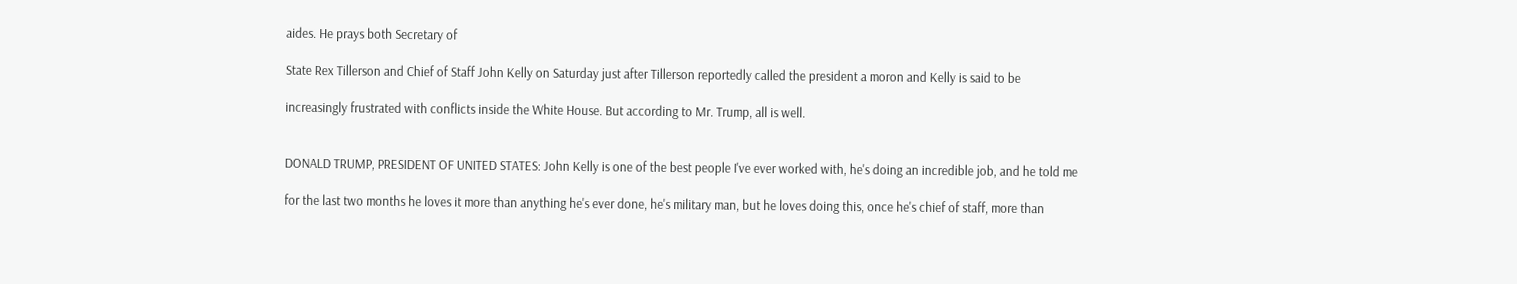aides. He prays both Secretary of

State Rex Tillerson and Chief of Staff John Kelly on Saturday just after Tillerson reportedly called the president a moron and Kelly is said to be

increasingly frustrated with conflicts inside the White House. But according to Mr. Trump, all is well.


DONALD TRUMP, PRESIDENT OF UNITED STATES: John Kelly is one of the best people I've ever worked with, he's doing an incredible job, and he told me

for the last two months he loves it more than anything he's ever done, he's military man, but he loves doing this, once he's chief of staff, more than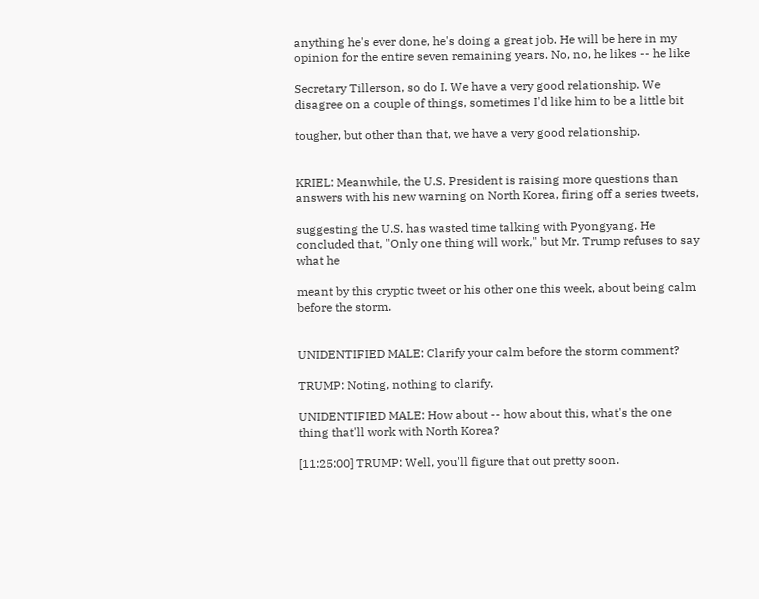anything he's ever done, he's doing a great job. He will be here in my opinion for the entire seven remaining years. No, no, he likes -- he like

Secretary Tillerson, so do I. We have a very good relationship. We disagree on a couple of things, sometimes I'd like him to be a little bit

tougher, but other than that, we have a very good relationship.


KRIEL: Meanwhile, the U.S. President is raising more questions than answers with his new warning on North Korea, firing off a series tweets,

suggesting the U.S. has wasted time talking with Pyongyang. He concluded that, "Only one thing will work," but Mr. Trump refuses to say what he

meant by this cryptic tweet or his other one this week, about being calm before the storm.


UNIDENTIFIED MALE: Clarify your calm before the storm comment?

TRUMP: Noting, nothing to clarify.

UNIDENTIFIED MALE: How about -- how about this, what's the one thing that'll work with North Korea?

[11:25:00] TRUMP: Well, you'll figure that out pretty soon.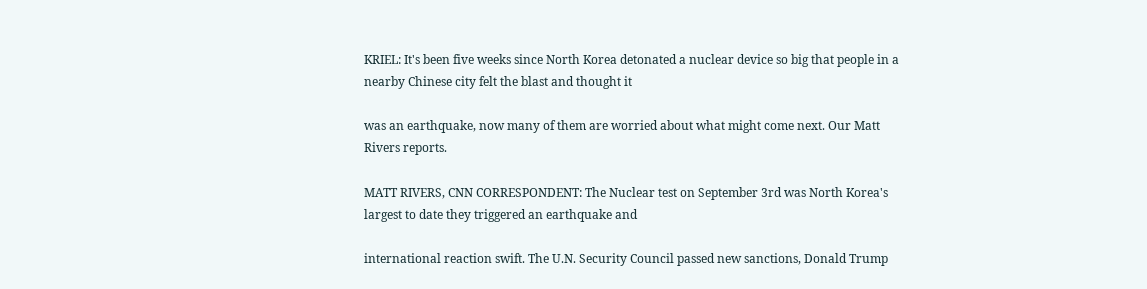KRIEL: It's been five weeks since North Korea detonated a nuclear device so big that people in a nearby Chinese city felt the blast and thought it

was an earthquake, now many of them are worried about what might come next. Our Matt Rivers reports.

MATT RIVERS, CNN CORRESPONDENT: The Nuclear test on September 3rd was North Korea's largest to date they triggered an earthquake and

international reaction swift. The U.N. Security Council passed new sanctions, Donald Trump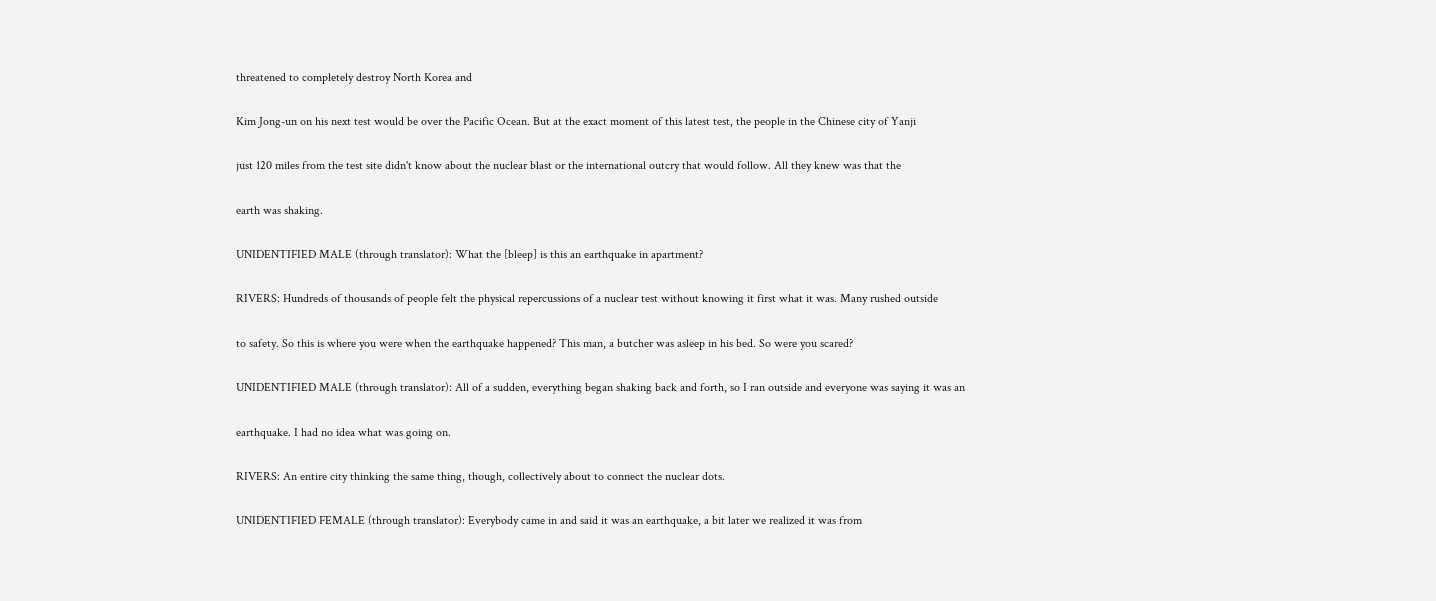threatened to completely destroy North Korea and

Kim Jong-un on his next test would be over the Pacific Ocean. But at the exact moment of this latest test, the people in the Chinese city of Yanji

just 120 miles from the test site didn't know about the nuclear blast or the international outcry that would follow. All they knew was that the

earth was shaking.

UNIDENTIFIED MALE (through translator): What the [bleep] is this an earthquake in apartment?

RIVERS: Hundreds of thousands of people felt the physical repercussions of a nuclear test without knowing it first what it was. Many rushed outside

to safety. So this is where you were when the earthquake happened? This man, a butcher was asleep in his bed. So were you scared?

UNIDENTIFIED MALE (through translator): All of a sudden, everything began shaking back and forth, so I ran outside and everyone was saying it was an

earthquake. I had no idea what was going on.

RIVERS: An entire city thinking the same thing, though, collectively about to connect the nuclear dots.

UNIDENTIFIED FEMALE (through translator): Everybody came in and said it was an earthquake, a bit later we realized it was from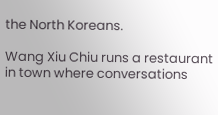the North Koreans.

Wang Xiu Chiu runs a restaurant in town where conversations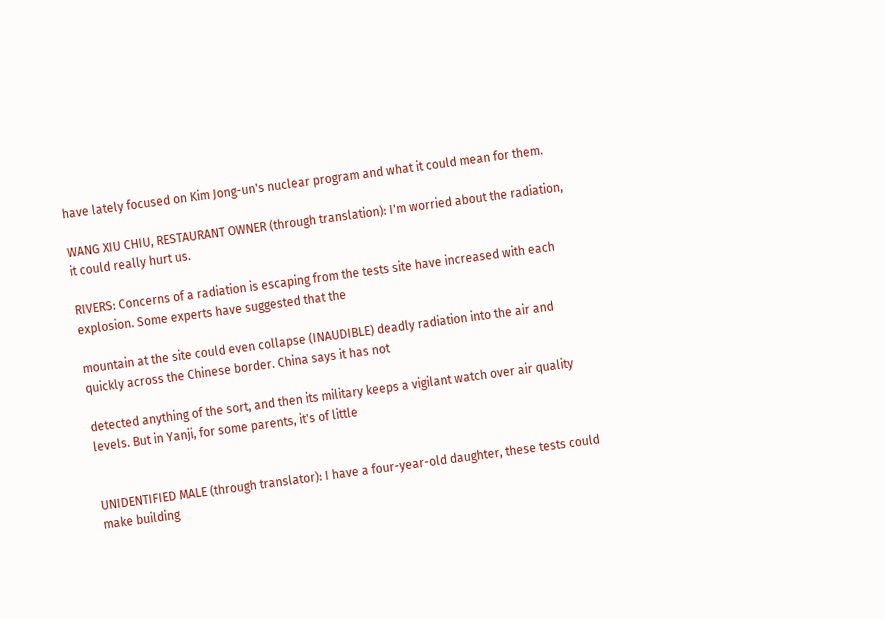have lately focused on Kim Jong-un's nuclear program and what it could mean for them.

WANG XIU CHIU, RESTAURANT OWNER (through translation): I'm worried about the radiation, it could really hurt us.

RIVERS: Concerns of a radiation is escaping from the tests site have increased with each explosion. Some experts have suggested that the

mountain at the site could even collapse (INAUDIBLE) deadly radiation into the air and quickly across the Chinese border. China says it has not

detected anything of the sort, and then its military keeps a vigilant watch over air quality levels. But in Yanji, for some parents, it's of little


UNIDENTIFIED MALE (through translator): I have a four-year-old daughter, these tests could make building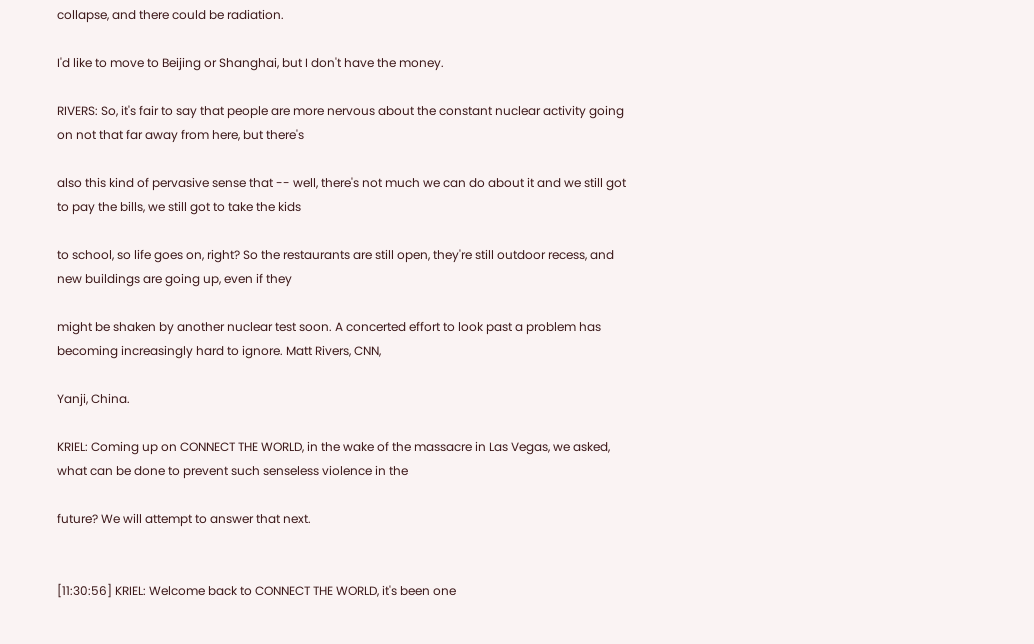collapse, and there could be radiation.

I'd like to move to Beijing or Shanghai, but I don't have the money.

RIVERS: So, it's fair to say that people are more nervous about the constant nuclear activity going on not that far away from here, but there's

also this kind of pervasive sense that -- well, there's not much we can do about it and we still got to pay the bills, we still got to take the kids

to school, so life goes on, right? So the restaurants are still open, they're still outdoor recess, and new buildings are going up, even if they

might be shaken by another nuclear test soon. A concerted effort to look past a problem has becoming increasingly hard to ignore. Matt Rivers, CNN,

Yanji, China.

KRIEL: Coming up on CONNECT THE WORLD, in the wake of the massacre in Las Vegas, we asked, what can be done to prevent such senseless violence in the

future? We will attempt to answer that next.


[11:30:56] KRIEL: Welcome back to CONNECT THE WORLD, it's been one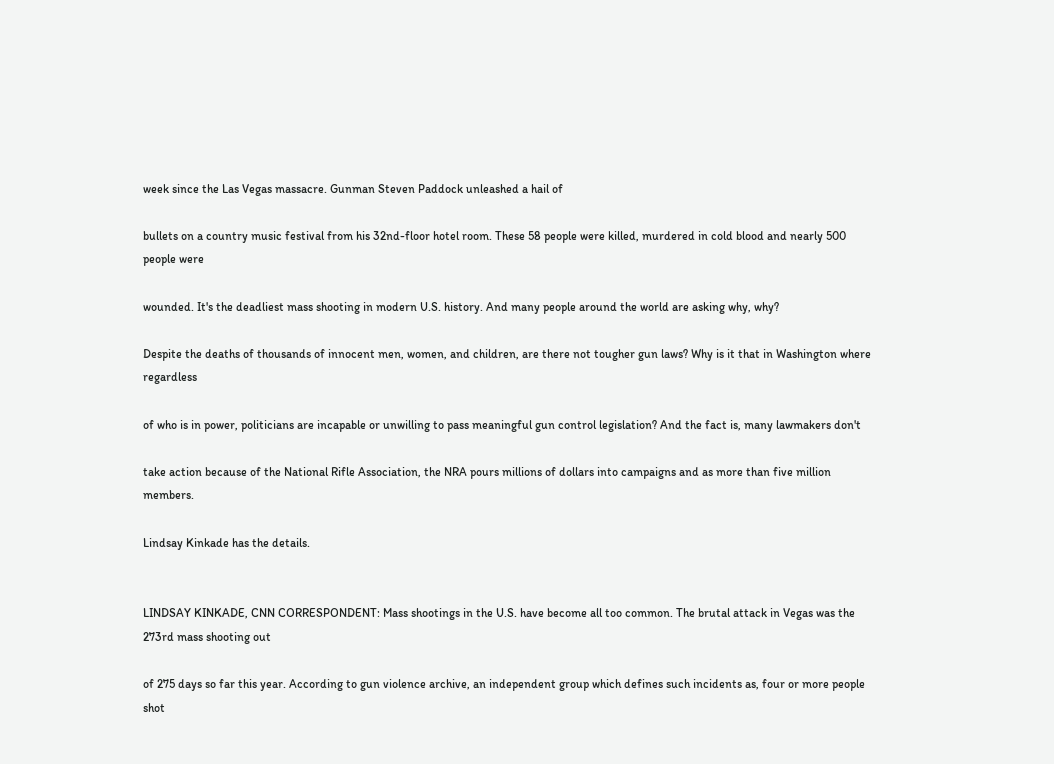week since the Las Vegas massacre. Gunman Steven Paddock unleashed a hail of

bullets on a country music festival from his 32nd-floor hotel room. These 58 people were killed, murdered in cold blood and nearly 500 people were

wounded. It's the deadliest mass shooting in modern U.S. history. And many people around the world are asking why, why?

Despite the deaths of thousands of innocent men, women, and children, are there not tougher gun laws? Why is it that in Washington where regardless

of who is in power, politicians are incapable or unwilling to pass meaningful gun control legislation? And the fact is, many lawmakers don't

take action because of the National Rifle Association, the NRA pours millions of dollars into campaigns and as more than five million members.

Lindsay Kinkade has the details.


LINDSAY KINKADE, CNN CORRESPONDENT: Mass shootings in the U.S. have become all too common. The brutal attack in Vegas was the 273rd mass shooting out

of 275 days so far this year. According to gun violence archive, an independent group which defines such incidents as, four or more people shot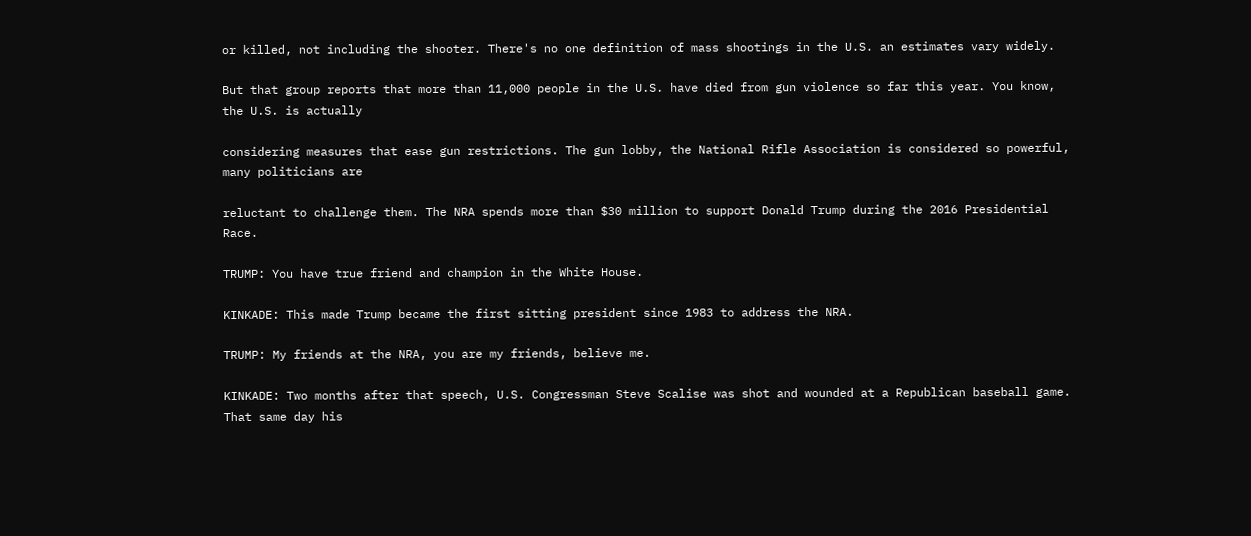or killed, not including the shooter. There's no one definition of mass shootings in the U.S. an estimates vary widely.

But that group reports that more than 11,000 people in the U.S. have died from gun violence so far this year. You know, the U.S. is actually

considering measures that ease gun restrictions. The gun lobby, the National Rifle Association is considered so powerful, many politicians are

reluctant to challenge them. The NRA spends more than $30 million to support Donald Trump during the 2016 Presidential Race.

TRUMP: You have true friend and champion in the White House.

KINKADE: This made Trump became the first sitting president since 1983 to address the NRA.

TRUMP: My friends at the NRA, you are my friends, believe me.

KINKADE: Two months after that speech, U.S. Congressman Steve Scalise was shot and wounded at a Republican baseball game. That same day his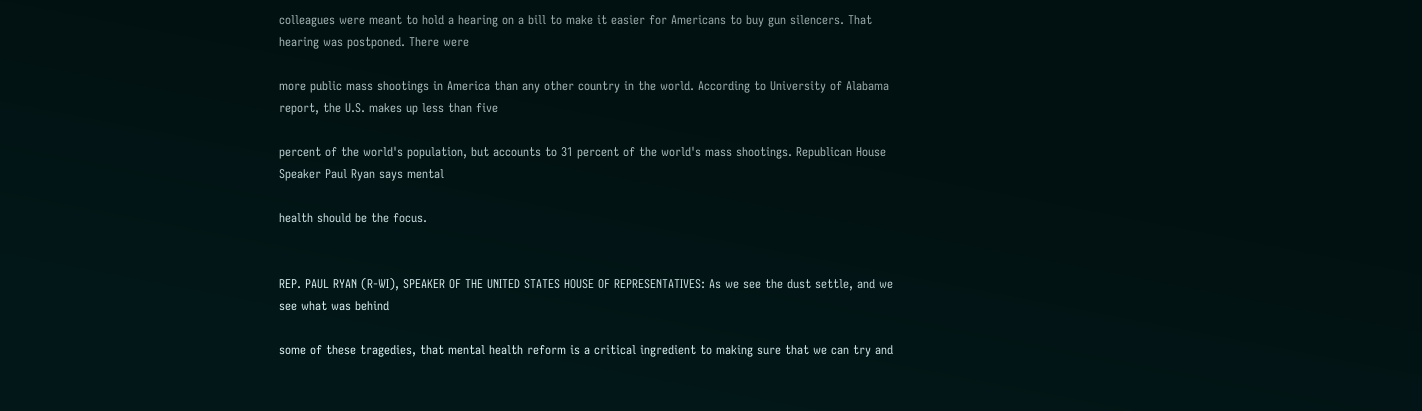colleagues were meant to hold a hearing on a bill to make it easier for Americans to buy gun silencers. That hearing was postponed. There were

more public mass shootings in America than any other country in the world. According to University of Alabama report, the U.S. makes up less than five

percent of the world's population, but accounts to 31 percent of the world's mass shootings. Republican House Speaker Paul Ryan says mental

health should be the focus.


REP. PAUL RYAN (R-WI), SPEAKER OF THE UNITED STATES HOUSE OF REPRESENTATIVES: As we see the dust settle, and we see what was behind

some of these tragedies, that mental health reform is a critical ingredient to making sure that we can try and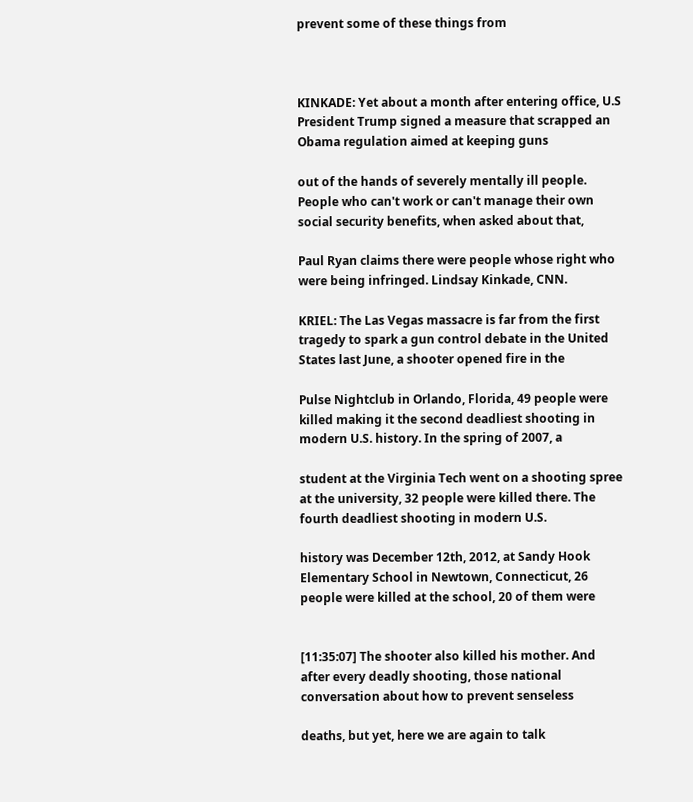prevent some of these things from



KINKADE: Yet about a month after entering office, U.S President Trump signed a measure that scrapped an Obama regulation aimed at keeping guns

out of the hands of severely mentally ill people. People who can't work or can't manage their own social security benefits, when asked about that,

Paul Ryan claims there were people whose right who were being infringed. Lindsay Kinkade, CNN.

KRIEL: The Las Vegas massacre is far from the first tragedy to spark a gun control debate in the United States last June, a shooter opened fire in the

Pulse Nightclub in Orlando, Florida, 49 people were killed making it the second deadliest shooting in modern U.S. history. In the spring of 2007, a

student at the Virginia Tech went on a shooting spree at the university, 32 people were killed there. The fourth deadliest shooting in modern U.S.

history was December 12th, 2012, at Sandy Hook Elementary School in Newtown, Connecticut, 26 people were killed at the school, 20 of them were


[11:35:07] The shooter also killed his mother. And after every deadly shooting, those national conversation about how to prevent senseless

deaths, but yet, here we are again to talk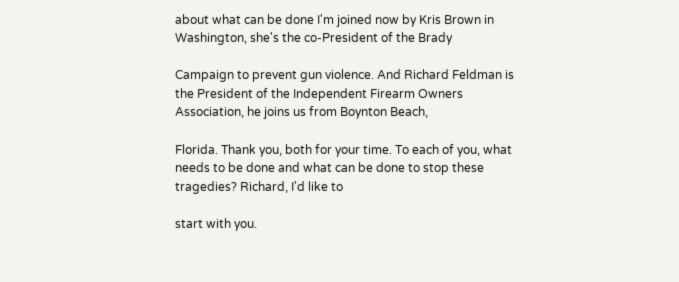about what can be done I'm joined now by Kris Brown in Washington, she's the co-President of the Brady

Campaign to prevent gun violence. And Richard Feldman is the President of the Independent Firearm Owners Association, he joins us from Boynton Beach,

Florida. Thank you, both for your time. To each of you, what needs to be done and what can be done to stop these tragedies? Richard, I'd like to

start with you.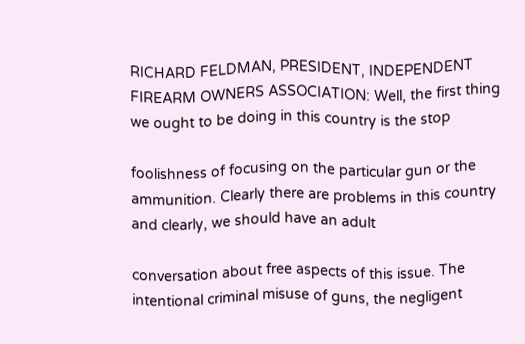RICHARD FELDMAN, PRESIDENT, INDEPENDENT FIREARM OWNERS ASSOCIATION: Well, the first thing we ought to be doing in this country is the stop

foolishness of focusing on the particular gun or the ammunition. Clearly there are problems in this country and clearly, we should have an adult

conversation about free aspects of this issue. The intentional criminal misuse of guns, the negligent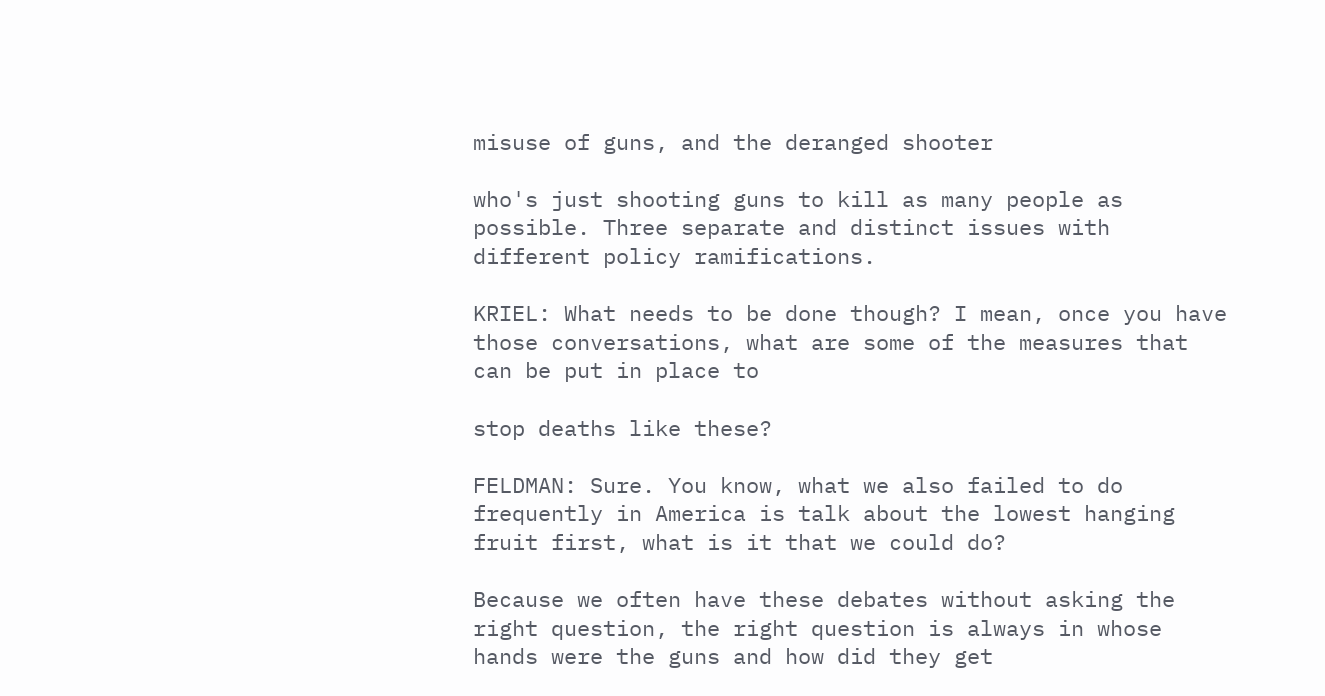misuse of guns, and the deranged shooter

who's just shooting guns to kill as many people as possible. Three separate and distinct issues with different policy ramifications.

KRIEL: What needs to be done though? I mean, once you have those conversations, what are some of the measures that can be put in place to

stop deaths like these?

FELDMAN: Sure. You know, what we also failed to do frequently in America is talk about the lowest hanging fruit first, what is it that we could do?

Because we often have these debates without asking the right question, the right question is always in whose hands were the guns and how did they get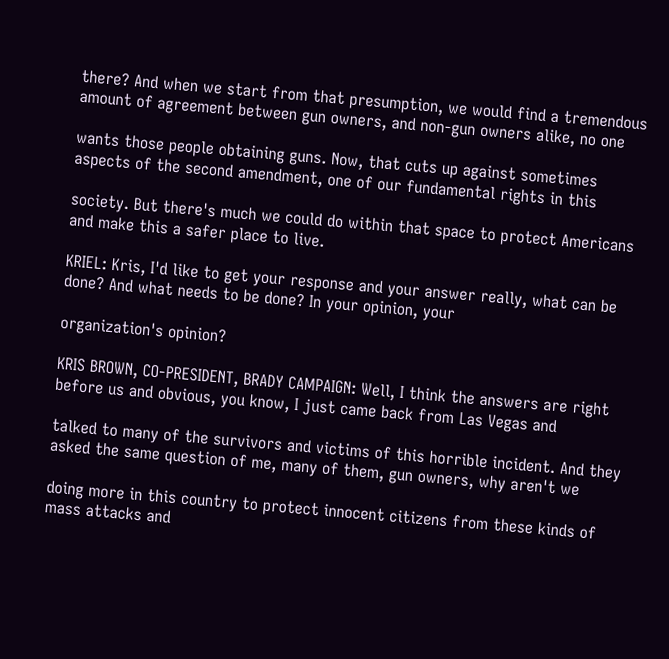there? And when we start from that presumption, we would find a tremendous amount of agreement between gun owners, and non-gun owners alike, no one

wants those people obtaining guns. Now, that cuts up against sometimes aspects of the second amendment, one of our fundamental rights in this

society. But there's much we could do within that space to protect Americans and make this a safer place to live.

KRIEL: Kris, I'd like to get your response and your answer really, what can be done? And what needs to be done? In your opinion, your

organization's opinion?

KRIS BROWN, CO-PRESIDENT, BRADY CAMPAIGN: Well, I think the answers are right before us and obvious, you know, I just came back from Las Vegas and

talked to many of the survivors and victims of this horrible incident. And they asked the same question of me, many of them, gun owners, why aren't we

doing more in this country to protect innocent citizens from these kinds of mass attacks and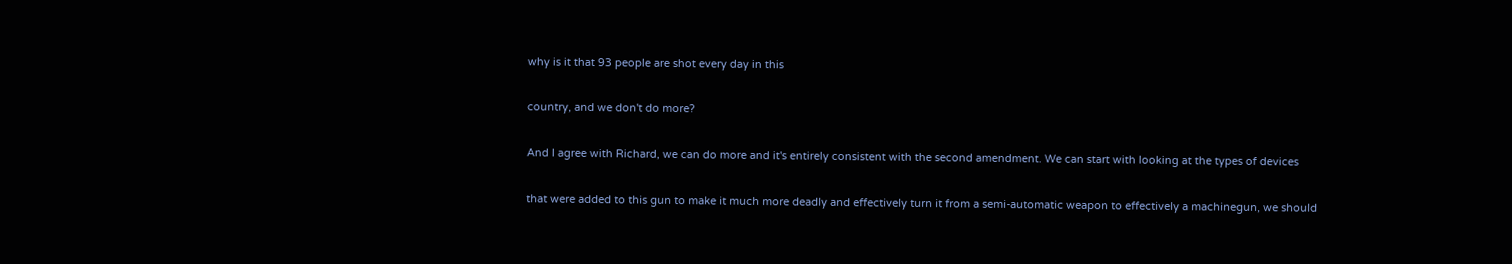why is it that 93 people are shot every day in this

country, and we don't do more?

And I agree with Richard, we can do more and it's entirely consistent with the second amendment. We can start with looking at the types of devices

that were added to this gun to make it much more deadly and effectively turn it from a semi-automatic weapon to effectively a machinegun, we should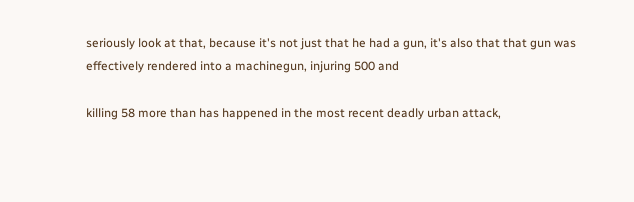seriously look at that, because it's not just that he had a gun, it's also that that gun was effectively rendered into a machinegun, injuring 500 and

killing 58 more than has happened in the most recent deadly urban attack,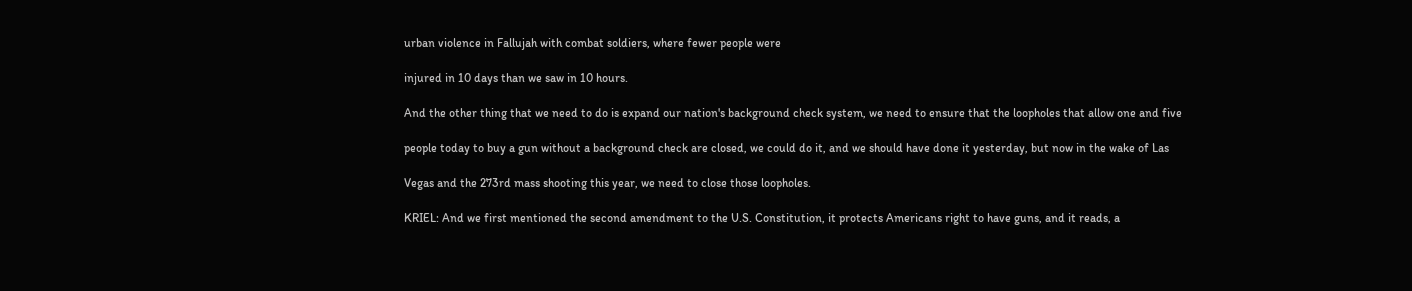urban violence in Fallujah with combat soldiers, where fewer people were

injured in 10 days than we saw in 10 hours.

And the other thing that we need to do is expand our nation's background check system, we need to ensure that the loopholes that allow one and five

people today to buy a gun without a background check are closed, we could do it, and we should have done it yesterday, but now in the wake of Las

Vegas and the 273rd mass shooting this year, we need to close those loopholes.

KRIEL: And we first mentioned the second amendment to the U.S. Constitution, it protects Americans right to have guns, and it reads, a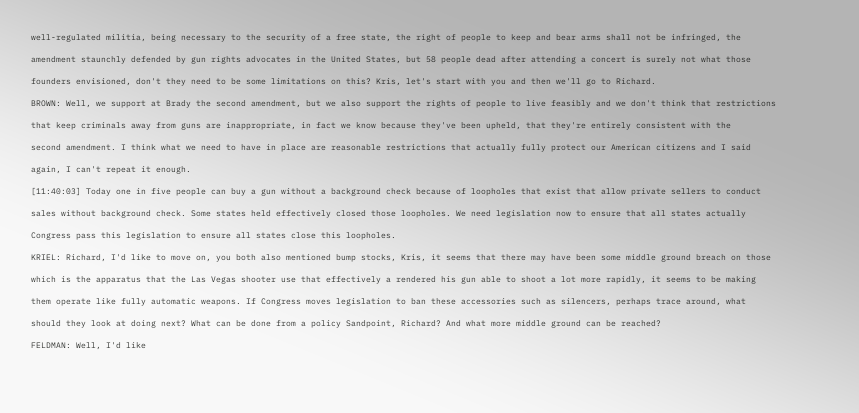well-regulated militia, being necessary to the security of a free state, the right of people to keep and bear arms shall not be infringed, the

amendment staunchly defended by gun rights advocates in the United States, but 58 people dead after attending a concert is surely not what those

founders envisioned, don't they need to be some limitations on this? Kris, let's start with you and then we'll go to Richard.

BROWN: Well, we support at Brady the second amendment, but we also support the rights of people to live feasibly and we don't think that restrictions

that keep criminals away from guns are inappropriate, in fact we know because they've been upheld, that they're entirely consistent with the

second amendment. I think what we need to have in place are reasonable restrictions that actually fully protect our American citizens and I said

again, I can't repeat it enough.

[11:40:03] Today one in five people can buy a gun without a background check because of loopholes that exist that allow private sellers to conduct

sales without background check. Some states held effectively closed those loopholes. We need legislation now to ensure that all states actually

Congress pass this legislation to ensure all states close this loopholes.

KRIEL: Richard, I'd like to move on, you both also mentioned bump stocks, Kris, it seems that there may have been some middle ground breach on those

which is the apparatus that the Las Vegas shooter use that effectively a rendered his gun able to shoot a lot more rapidly, it seems to be making

them operate like fully automatic weapons. If Congress moves legislation to ban these accessories such as silencers, perhaps trace around, what

should they look at doing next? What can be done from a policy Sandpoint, Richard? And what more middle ground can be reached?

FELDMAN: Well, I'd like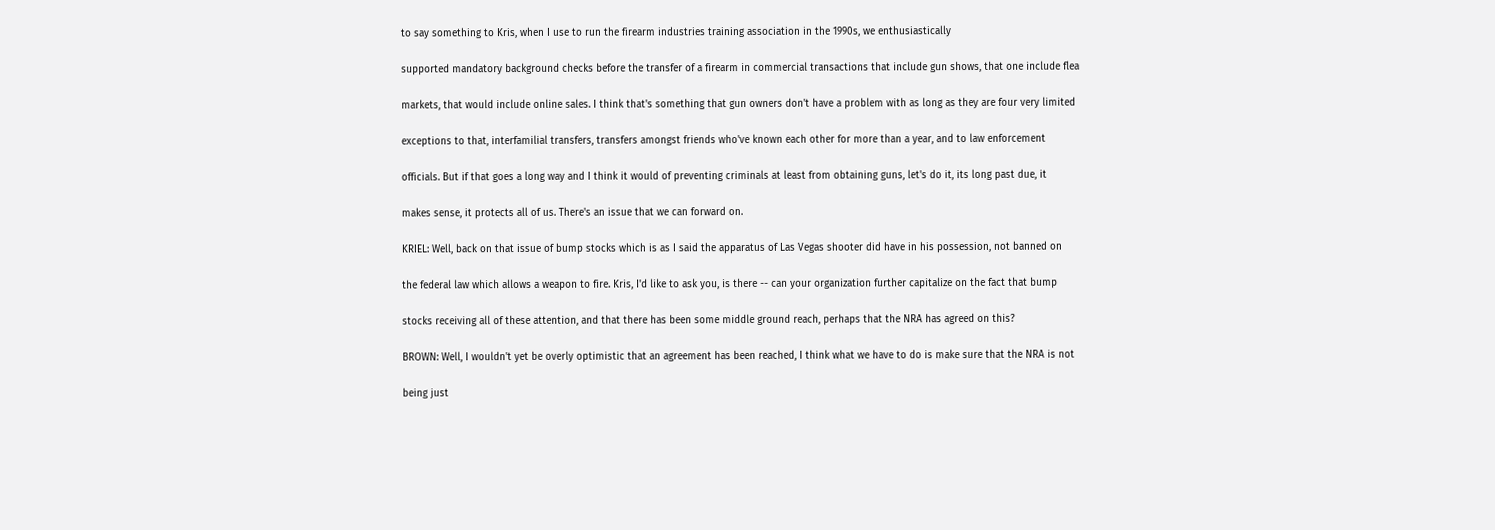to say something to Kris, when I use to run the firearm industries training association in the 1990s, we enthusiastically

supported mandatory background checks before the transfer of a firearm in commercial transactions that include gun shows, that one include flea

markets, that would include online sales. I think that's something that gun owners don't have a problem with as long as they are four very limited

exceptions to that, interfamilial transfers, transfers amongst friends who've known each other for more than a year, and to law enforcement

officials. But if that goes a long way and I think it would of preventing criminals at least from obtaining guns, let's do it, its long past due, it

makes sense, it protects all of us. There's an issue that we can forward on.

KRIEL: Well, back on that issue of bump stocks which is as I said the apparatus of Las Vegas shooter did have in his possession, not banned on

the federal law which allows a weapon to fire. Kris, I'd like to ask you, is there -- can your organization further capitalize on the fact that bump

stocks receiving all of these attention, and that there has been some middle ground reach, perhaps that the NRA has agreed on this?

BROWN: Well, I wouldn't yet be overly optimistic that an agreement has been reached, I think what we have to do is make sure that the NRA is not

being just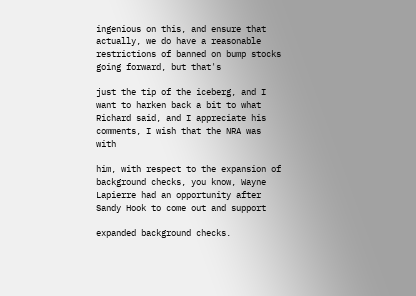ingenious on this, and ensure that actually, we do have a reasonable restrictions of banned on bump stocks going forward, but that's

just the tip of the iceberg, and I want to harken back a bit to what Richard said, and I appreciate his comments, I wish that the NRA was with

him, with respect to the expansion of background checks, you know, Wayne Lapierre had an opportunity after Sandy Hook to come out and support

expanded background checks.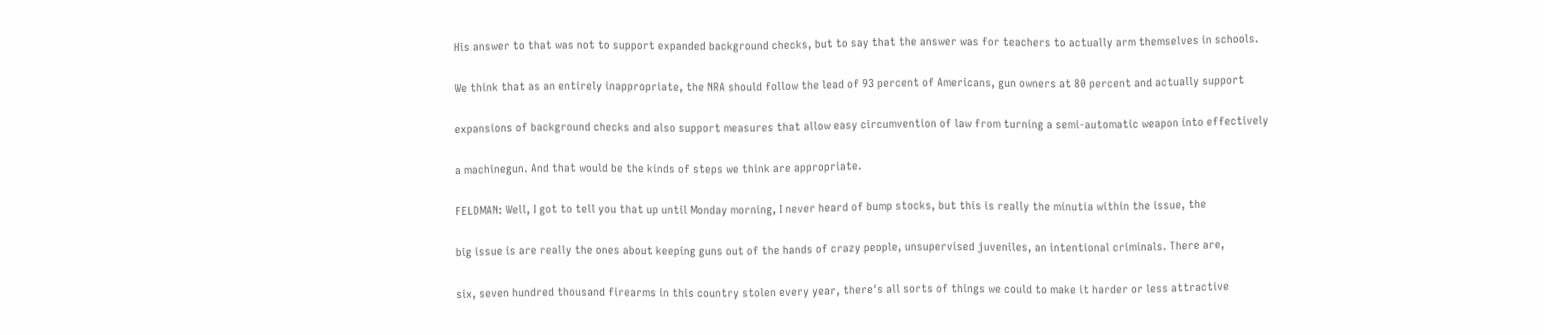His answer to that was not to support expanded background checks, but to say that the answer was for teachers to actually arm themselves in schools.

We think that as an entirely inappropriate, the NRA should follow the lead of 93 percent of Americans, gun owners at 80 percent and actually support

expansions of background checks and also support measures that allow easy circumvention of law from turning a semi-automatic weapon into effectively

a machinegun. And that would be the kinds of steps we think are appropriate.

FELDMAN: Well, I got to tell you that up until Monday morning, I never heard of bump stocks, but this is really the minutia within the issue, the

big issue is are really the ones about keeping guns out of the hands of crazy people, unsupervised juveniles, an intentional criminals. There are,

six, seven hundred thousand firearms in this country stolen every year, there's all sorts of things we could to make it harder or less attractive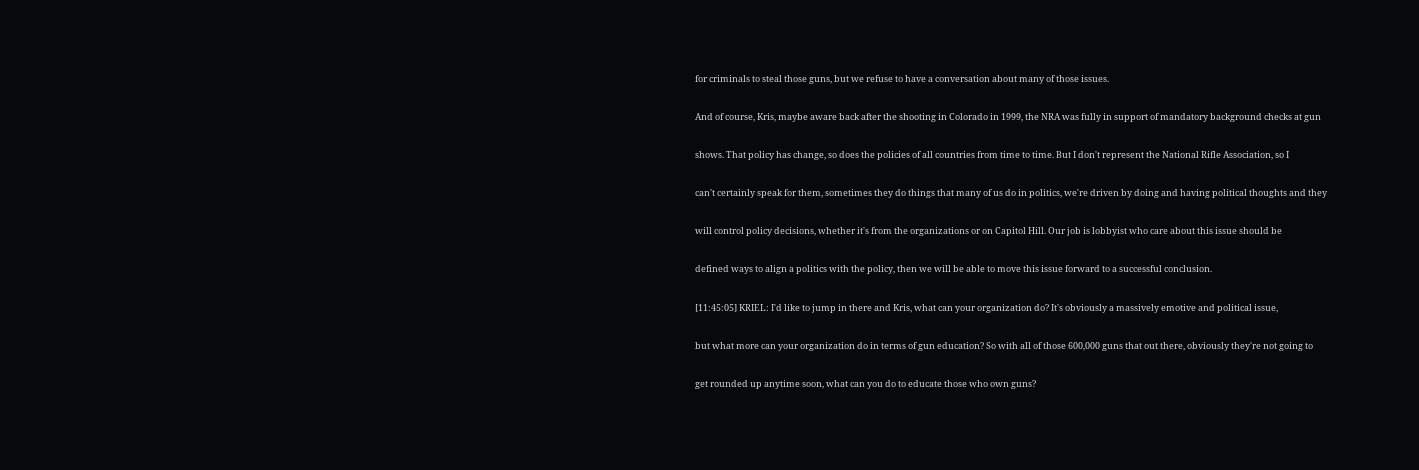for criminals to steal those guns, but we refuse to have a conversation about many of those issues.

And of course, Kris, maybe aware back after the shooting in Colorado in 1999, the NRA was fully in support of mandatory background checks at gun

shows. That policy has change, so does the policies of all countries from time to time. But I don't represent the National Rifle Association, so I

can't certainly speak for them, sometimes they do things that many of us do in politics, we're driven by doing and having political thoughts and they

will control policy decisions, whether it's from the organizations or on Capitol Hill. Our job is lobbyist who care about this issue should be

defined ways to align a politics with the policy, then we will be able to move this issue forward to a successful conclusion.

[11:45:05] KRIEL: I'd like to jump in there and Kris, what can your organization do? It's obviously a massively emotive and political issue,

but what more can your organization do in terms of gun education? So with all of those 600,000 guns that out there, obviously they're not going to

get rounded up anytime soon, what can you do to educate those who own guns?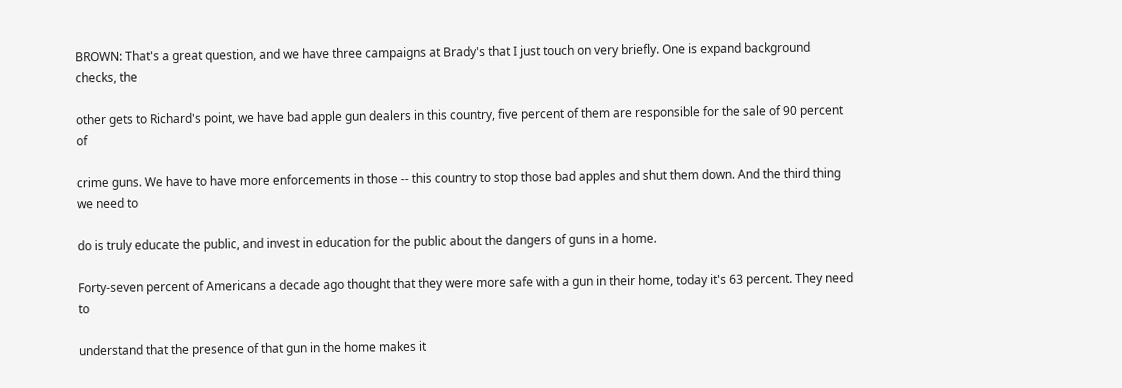BROWN: That's a great question, and we have three campaigns at Brady's that I just touch on very briefly. One is expand background checks, the

other gets to Richard's point, we have bad apple gun dealers in this country, five percent of them are responsible for the sale of 90 percent of

crime guns. We have to have more enforcements in those -- this country to stop those bad apples and shut them down. And the third thing we need to

do is truly educate the public, and invest in education for the public about the dangers of guns in a home.

Forty-seven percent of Americans a decade ago thought that they were more safe with a gun in their home, today it's 63 percent. They need to

understand that the presence of that gun in the home makes it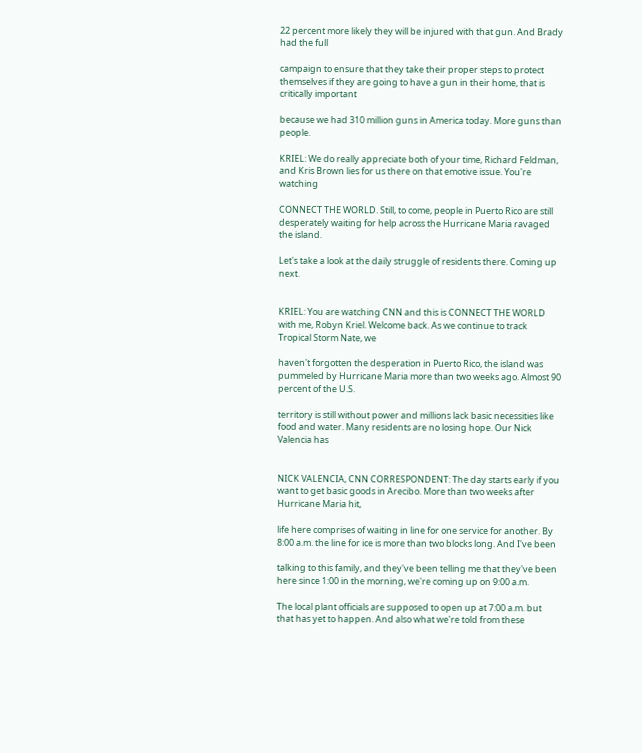22 percent more likely they will be injured with that gun. And Brady had the full

campaign to ensure that they take their proper steps to protect themselves if they are going to have a gun in their home, that is critically important

because we had 310 million guns in America today. More guns than people.

KRIEL: We do really appreciate both of your time, Richard Feldman, and Kris Brown lies for us there on that emotive issue. You're watching

CONNECT THE WORLD. Still, to come, people in Puerto Rico are still desperately waiting for help across the Hurricane Maria ravaged the island.

Let's take a look at the daily struggle of residents there. Coming up next.


KRIEL: You are watching CNN and this is CONNECT THE WORLD with me, Robyn Kriel. Welcome back. As we continue to track Tropical Storm Nate, we

haven't forgotten the desperation in Puerto Rico, the island was pummeled by Hurricane Maria more than two weeks ago. Almost 90 percent of the U.S.

territory is still without power and millions lack basic necessities like food and water. Many residents are no losing hope. Our Nick Valencia has


NICK VALENCIA, CNN CORRESPONDENT: The day starts early if you want to get basic goods in Arecibo. More than two weeks after Hurricane Maria hit,

life here comprises of waiting in line for one service for another. By 8:00 a.m. the line for ice is more than two blocks long. And I've been

talking to this family, and they've been telling me that they've been here since 1:00 in the morning, we're coming up on 9:00 a.m.

The local plant officials are supposed to open up at 7:00 a.m. but that has yet to happen. And also what we're told from these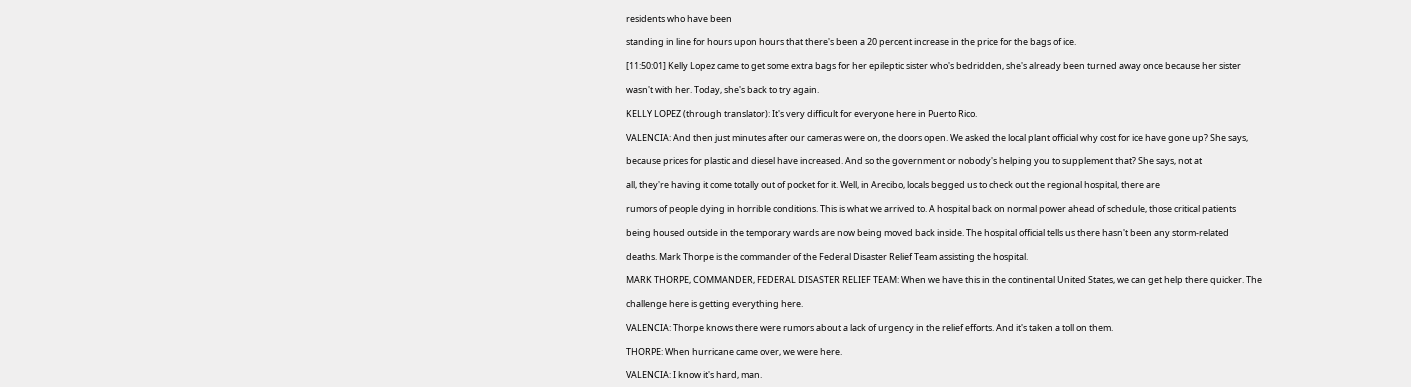residents who have been

standing in line for hours upon hours that there's been a 20 percent increase in the price for the bags of ice.

[11:50:01] Kelly Lopez came to get some extra bags for her epileptic sister who's bedridden, she's already been turned away once because her sister

wasn't with her. Today, she's back to try again.

KELLY LOPEZ (through translator): It's very difficult for everyone here in Puerto Rico.

VALENCIA: And then just minutes after our cameras were on, the doors open. We asked the local plant official why cost for ice have gone up? She says,

because prices for plastic and diesel have increased. And so the government or nobody's helping you to supplement that? She says, not at

all, they're having it come totally out of pocket for it. Well, in Arecibo, locals begged us to check out the regional hospital, there are

rumors of people dying in horrible conditions. This is what we arrived to. A hospital back on normal power ahead of schedule, those critical patients

being housed outside in the temporary wards are now being moved back inside. The hospital official tells us there hasn't been any storm-related

deaths. Mark Thorpe is the commander of the Federal Disaster Relief Team assisting the hospital.

MARK THORPE, COMMANDER, FEDERAL DISASTER RELIEF TEAM: When we have this in the continental United States, we can get help there quicker. The

challenge here is getting everything here.

VALENCIA: Thorpe knows there were rumors about a lack of urgency in the relief efforts. And it's taken a toll on them.

THORPE: When hurricane came over, we were here.

VALENCIA: I know it's hard, man.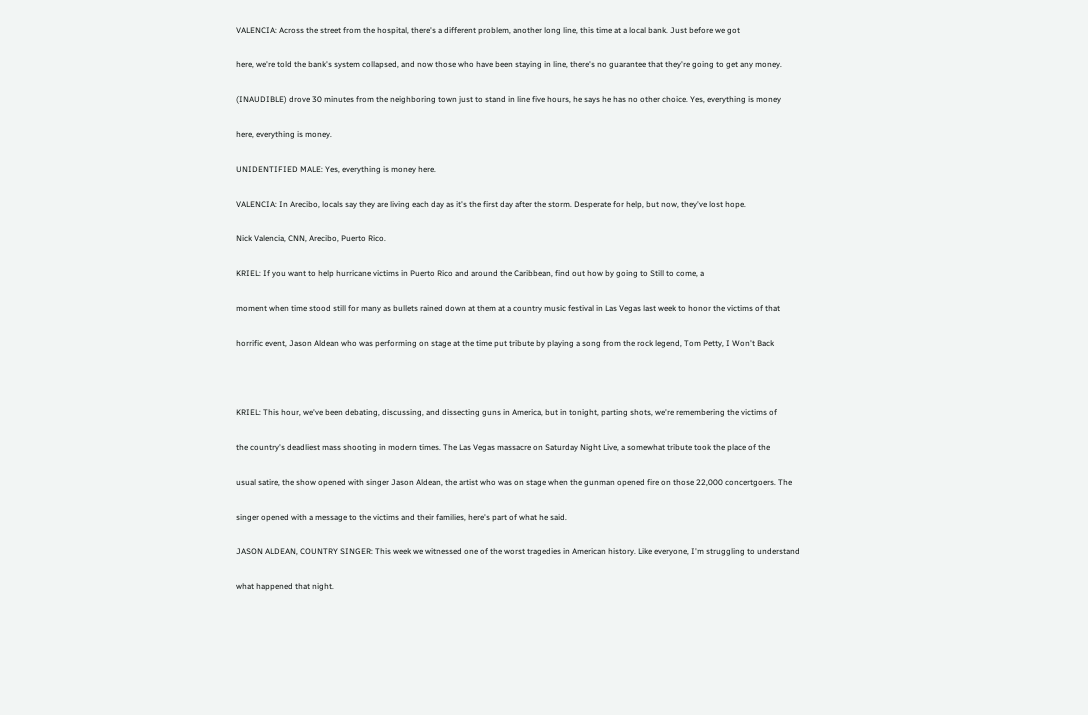VALENCIA: Across the street from the hospital, there's a different problem, another long line, this time at a local bank. Just before we got

here, we're told the bank's system collapsed, and now those who have been staying in line, there's no guarantee that they're going to get any money.

(INAUDIBLE) drove 30 minutes from the neighboring town just to stand in line five hours, he says he has no other choice. Yes, everything is money

here, everything is money.

UNIDENTIFIED MALE: Yes, everything is money here.

VALENCIA: In Arecibo, locals say they are living each day as it's the first day after the storm. Desperate for help, but now, they've lost hope.

Nick Valencia, CNN, Arecibo, Puerto Rico.

KRIEL: If you want to help hurricane victims in Puerto Rico and around the Caribbean, find out how by going to Still to come, a

moment when time stood still for many as bullets rained down at them at a country music festival in Las Vegas last week to honor the victims of that

horrific event, Jason Aldean who was performing on stage at the time put tribute by playing a song from the rock legend, Tom Petty, I Won't Back



KRIEL: This hour, we've been debating, discussing, and dissecting guns in America, but in tonight, parting shots, we're remembering the victims of

the country's deadliest mass shooting in modern times. The Las Vegas massacre on Saturday Night Live, a somewhat tribute took the place of the

usual satire, the show opened with singer Jason Aldean, the artist who was on stage when the gunman opened fire on those 22,000 concertgoers. The

singer opened with a message to the victims and their families, here's part of what he said.

JASON ALDEAN, COUNTRY SINGER: This week we witnessed one of the worst tragedies in American history. Like everyone, I'm struggling to understand

what happened that night.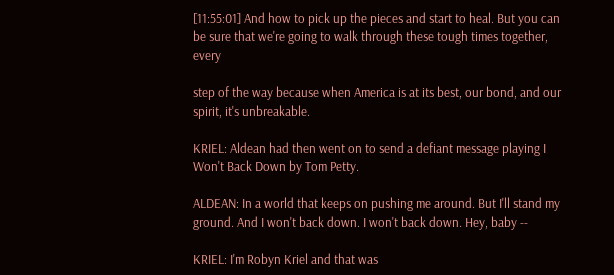[11:55:01] And how to pick up the pieces and start to heal. But you can be sure that we're going to walk through these tough times together, every

step of the way because when America is at its best, our bond, and our spirit, it's unbreakable.

KRIEL: Aldean had then went on to send a defiant message playing I Won't Back Down by Tom Petty.

ALDEAN: In a world that keeps on pushing me around. But I'll stand my ground. And I won't back down. I won't back down. Hey, baby --

KRIEL: I'm Robyn Kriel and that was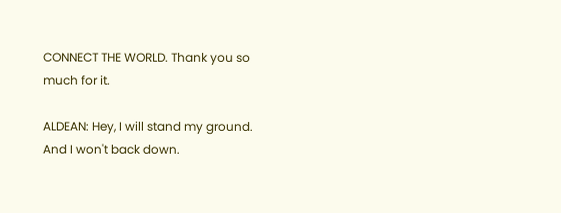CONNECT THE WORLD. Thank you so much for it.

ALDEAN: Hey, I will stand my ground. And I won't back down.